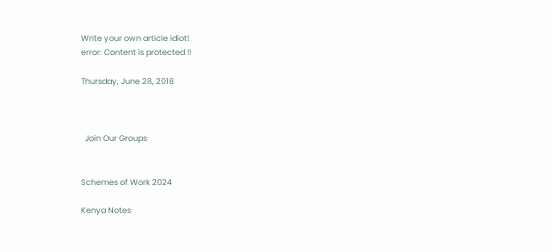Write your own article idiot!
error: Content is protected !!

Thursday, June 28, 2018



  Join Our Groups


Schemes of Work 2024

Kenya Notes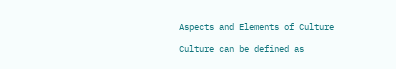Aspects and Elements of Culture

Culture can be defined as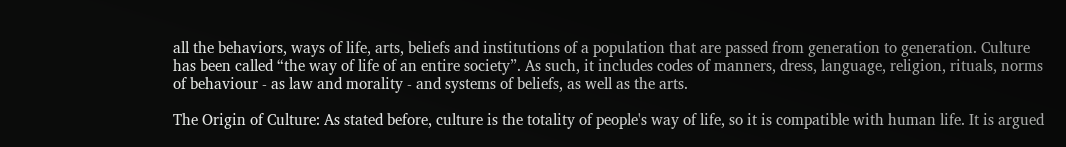all the behaviors, ways of life, arts, beliefs and institutions of a population that are passed from generation to generation. Culture has been called “the way of life of an entire society”. As such, it includes codes of manners, dress, language, religion, rituals, norms of behaviour - as law and morality - and systems of beliefs, as well as the arts.

The Origin of Culture: As stated before, culture is the totality of people's way of life, so it is compatible with human life. It is argued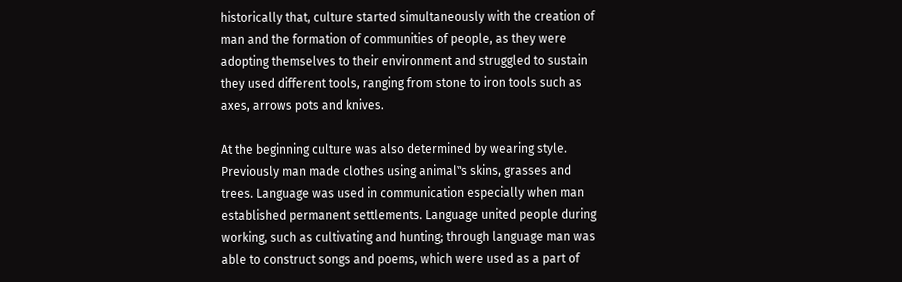historically that, culture started simultaneously with the creation of man and the formation of communities of people, as they were adopting themselves to their environment and struggled to sustain  they used different tools, ranging from stone to iron tools such as axes, arrows pots and knives.

At the beginning culture was also determined by wearing style. Previously man made clothes using animal‟s skins, grasses and trees. Language was used in communication especially when man established permanent settlements. Language united people during working, such as cultivating and hunting; through language man was able to construct songs and poems, which were used as a part of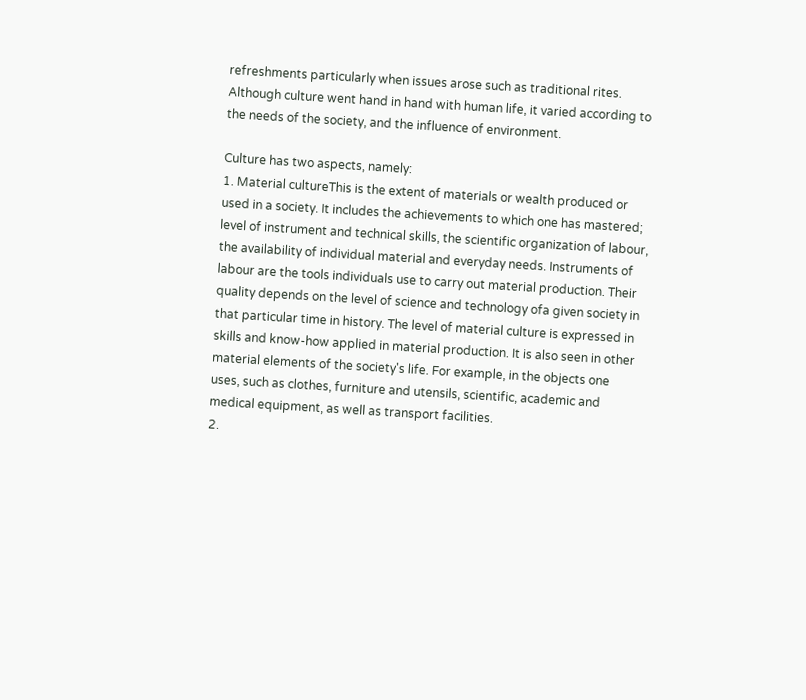refreshments particularly when issues arose such as traditional rites. Although culture went hand in hand with human life, it varied according to the needs of the society, and the influence of environment.

Culture has two aspects, namely:
1. Material cultureThis is the extent of materials or wealth produced or used in a society. It includes the achievements to which one has mastered; level of instrument and technical skills, the scientific organization of labour, the availability of individual material and everyday needs. Instruments of labour are the tools individuals use to carry out material production. Their quality depends on the level of science and technology ofa given society in that particular time in history. The level of material culture is expressed in skills and know-how applied in material production. It is also seen in other material elements of the society's life. For example, in the objects one uses, such as clothes, furniture and utensils, scientific, academic and medical equipment, as well as transport facilities.
2.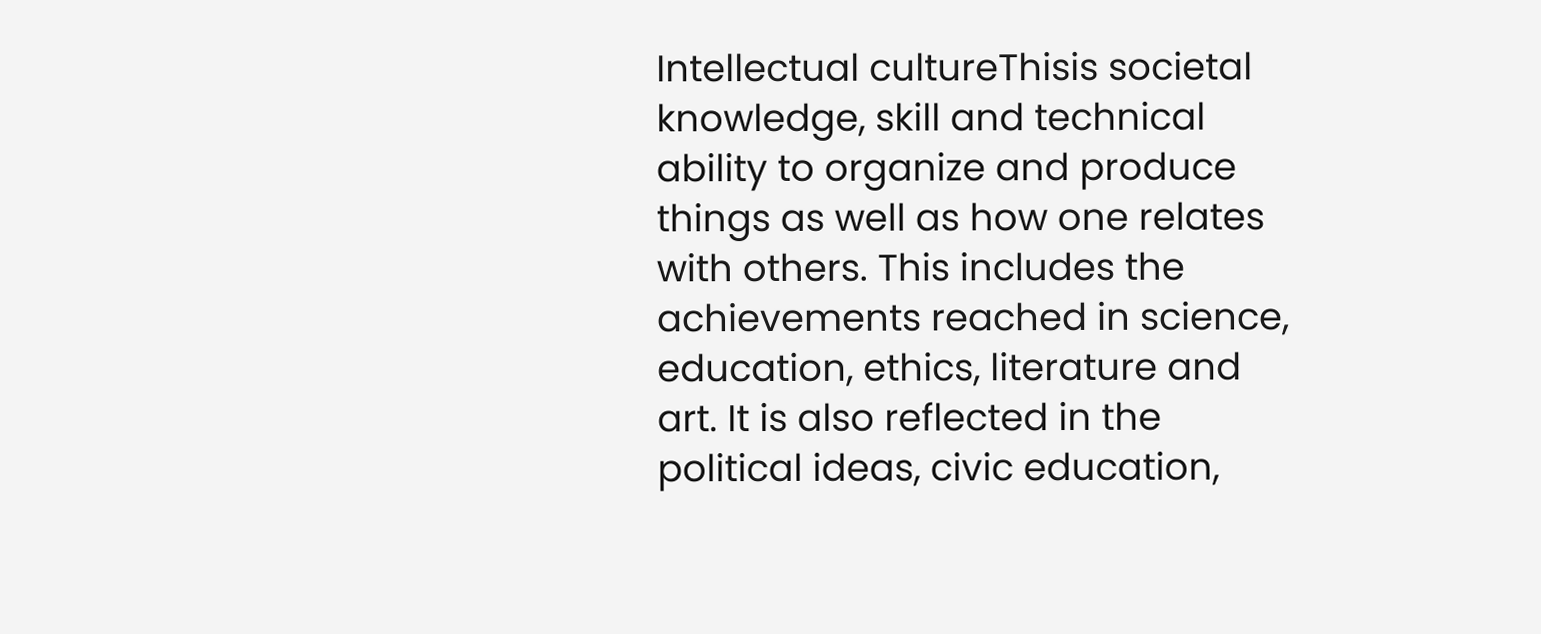Intellectual cultureThisis societal knowledge, skill and technical ability to organize and produce things as well as how one relates with others. This includes the achievements reached in science, education, ethics, literature and art. It is also reflected in the political ideas, civic education,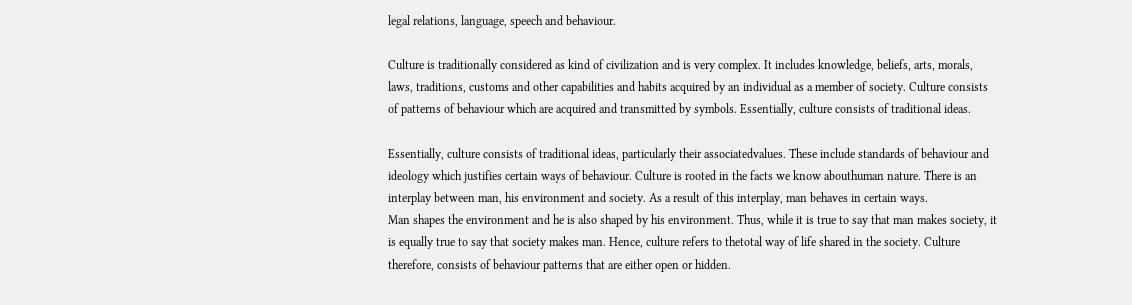legal relations, language, speech and behaviour.

Culture is traditionally considered as kind of civilization and is very complex. It includes knowledge, beliefs, arts, morals, laws, traditions, customs and other capabilities and habits acquired by an individual as a member of society. Culture consists of patterns of behaviour which are acquired and transmitted by symbols. Essentially, culture consists of traditional ideas.

Essentially, culture consists of traditional ideas, particularly their associatedvalues. These include standards of behaviour and ideology which justifies certain ways of behaviour. Culture is rooted in the facts we know abouthuman nature. There is an interplay between man, his environment and society. As a result of this interplay, man behaves in certain ways.
Man shapes the environment and he is also shaped by his environment. Thus, while it is true to say that man makes society, it is equally true to say that society makes man. Hence, culture refers to thetotal way of life shared in the society. Culture therefore, consists of behaviour patterns that are either open or hidden.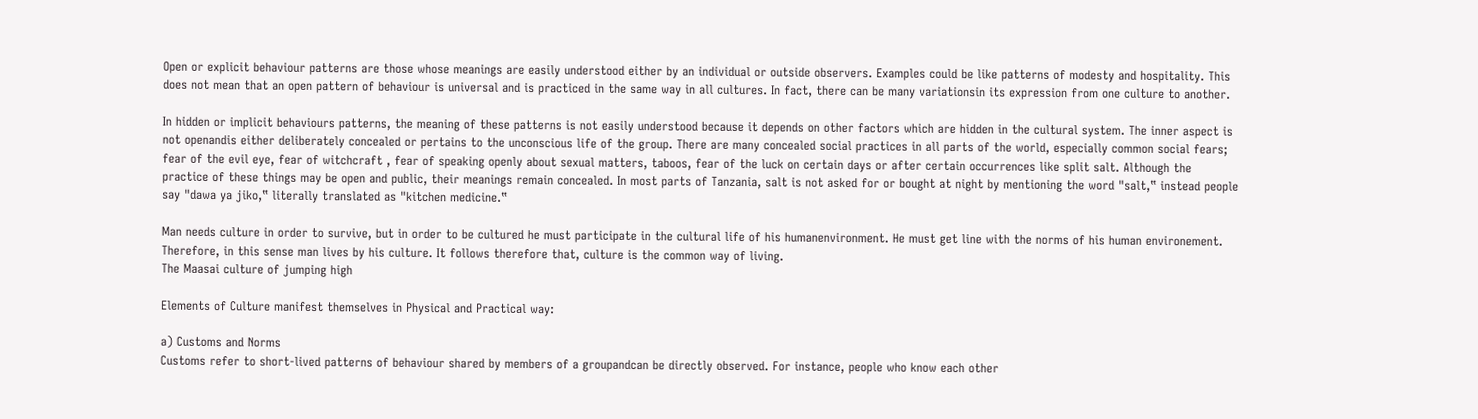Open or explicit behaviour patterns are those whose meanings are easily understood either by an individual or outside observers. Examples could be like patterns of modesty and hospitality. This does not mean that an open pattern of behaviour is universal and is practiced in the same way in all cultures. In fact, there can be many variationsin its expression from one culture to another.

In hidden or implicit behaviours patterns, the meaning of these patterns is not easily understood because it depends on other factors which are hidden in the cultural system. The inner aspect is not openandis either deliberately concealed or pertains to the unconscious life of the group. There are many concealed social practices in all parts of the world, especially common social fears; fear of the evil eye, fear of witchcraft , fear of speaking openly about sexual matters, taboos, fear of the luck on certain days or after certain occurrences like split salt. Although the practice of these things may be open and public, their meanings remain concealed. In most parts of Tanzania, salt is not asked for or bought at night by mentioning the word "salt,‟ instead people say "dawa ya jiko,‟ literally translated as "kitchen medicine.‟

Man needs culture in order to survive, but in order to be cultured he must participate in the cultural life of his humanenvironment. He must get line with the norms of his human environement. Therefore, in this sense man lives by his culture. It follows therefore that, culture is the common way of living.
The Maasai culture of jumping high

Elements of Culture manifest themselves in Physical and Practical way:

a) Customs and Norms
Customs refer to short-lived patterns of behaviour shared by members of a groupandcan be directly observed. For instance, people who know each other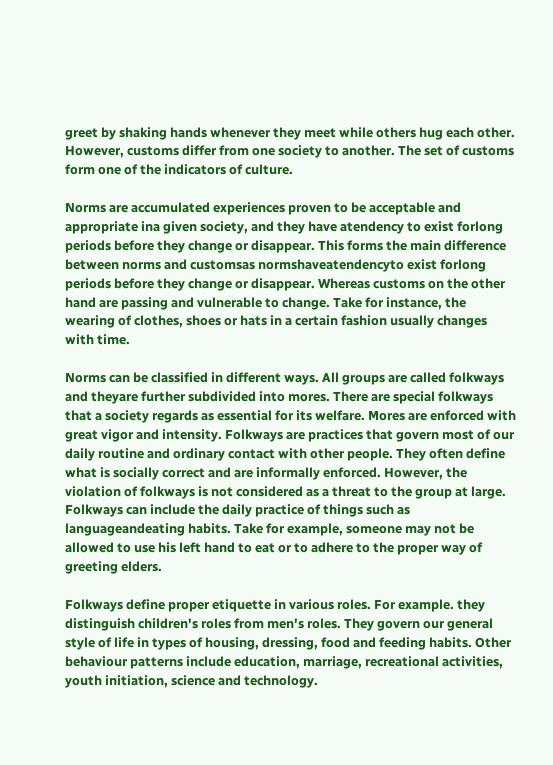greet by shaking hands whenever they meet while others hug each other. However, customs differ from one society to another. The set of customs form one of the indicators of culture.

Norms are accumulated experiences proven to be acceptable and appropriate ina given society, and they have atendency to exist forlong periods before they change or disappear. This forms the main difference between norms and customsas normshaveatendencyto exist forlong periods before they change or disappear. Whereas customs on the other hand are passing and vulnerable to change. Take for instance, the wearing of clothes, shoes or hats in a certain fashion usually changes with time.

Norms can be classified in different ways. All groups are called folkways and theyare further subdivided into mores. There are special folkways that a society regards as essential for its welfare. Mores are enforced with great vigor and intensity. Folkways are practices that govern most of our daily routine and ordinary contact with other people. They often define what is socially correct and are informally enforced. However, the violation of folkways is not considered as a threat to the group at large. Folkways can include the daily practice of things such as languageandeating habits. Take for example, someone may not be allowed to use his left hand to eat or to adhere to the proper way of greeting elders.

Folkways define proper etiquette in various roles. For example. they distinguish children's roles from men's roles. They govern our general style of life in types of housing, dressing, food and feeding habits. Other behaviour patterns include education, marriage, recreational activities, youth initiation, science and technology.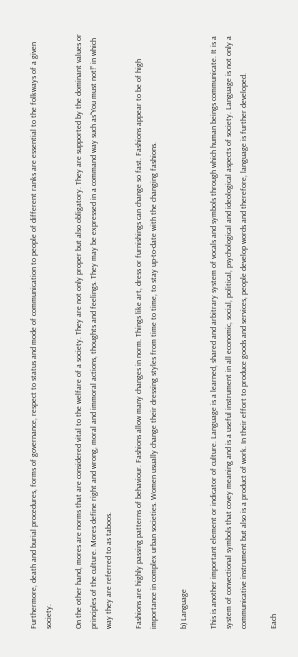Furthermore, death and burial procedures, forms of governance, respect to status and mode of communication to people of different ranks are essential to the folkways of a given society.

On the other hand, mores are norms that are considered vital to the welfare of a society. They are not only proper but also obligatory. They are supported by the dominant values or principles of the culture. Mores define right and wrong, moral and immoral actions, thoughts and feelings. They may be expressed in a command way such as“You must not!” in which way they are referred to as taboos.

Fashions are highly passing patterns of behaviour. Fashions allow many changes in norm. Things like art, dress or furnishings can change so fast. Fashions appear to be of high importance in complex urban societies. Women usually change their dressing styles from time to time, to stay up-to-date with the changing fashions.

b) Language

This is another important element or indicator of culture. Language is a learned, shared and arbitrary system of vocals and symbols through which human beings communicate. It is a system of convectional symbols that covey meaning and is a useful instrument in all economic, social, political, psychological and ideological aspects of society. Language is not only a communicative instrument but also is a product of work. In their effort to produce goods and services, people develop words and therefore, language is further developed.

Each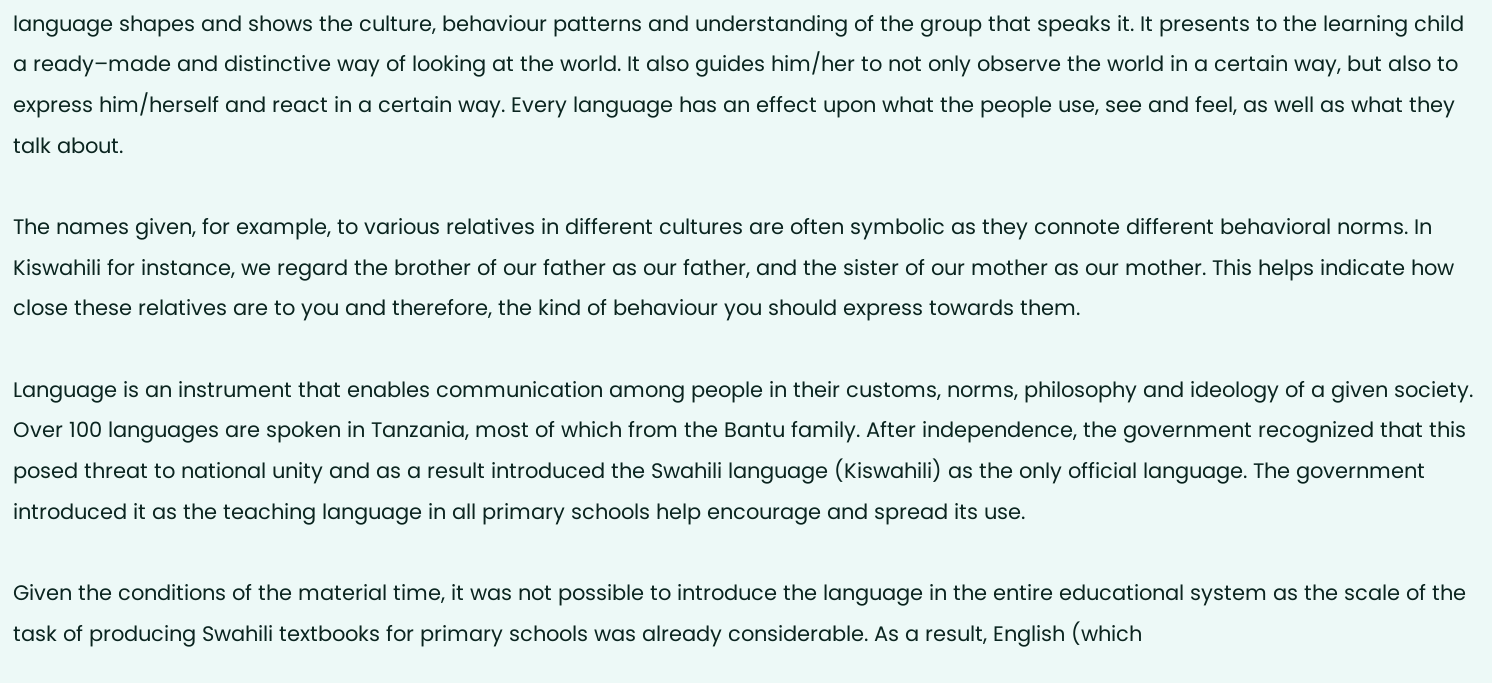language shapes and shows the culture, behaviour patterns and understanding of the group that speaks it. It presents to the learning child a ready–made and distinctive way of looking at the world. It also guides him/her to not only observe the world in a certain way, but also to express him/herself and react in a certain way. Every language has an effect upon what the people use, see and feel, as well as what they talk about.

The names given, for example, to various relatives in different cultures are often symbolic as they connote different behavioral norms. In Kiswahili for instance, we regard the brother of our father as our father, and the sister of our mother as our mother. This helps indicate how close these relatives are to you and therefore, the kind of behaviour you should express towards them.

Language is an instrument that enables communication among people in their customs, norms, philosophy and ideology of a given society. Over 100 languages are spoken in Tanzania, most of which from the Bantu family. After independence, the government recognized that this posed threat to national unity and as a result introduced the Swahili language (Kiswahili) as the only official language. The government introduced it as the teaching language in all primary schools help encourage and spread its use.

Given the conditions of the material time, it was not possible to introduce the language in the entire educational system as the scale of the task of producing Swahili textbooks for primary schools was already considerable. As a result, English (which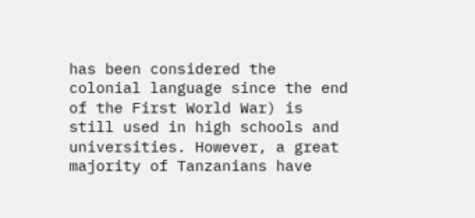has been considered the colonial language since the end of the First World War) is still used in high schools and universities. However, a great majority of Tanzanians have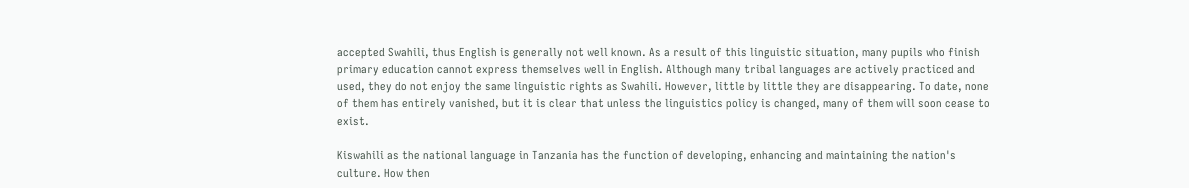accepted Swahili, thus English is generally not well known. As a result of this linguistic situation, many pupils who finish primary education cannot express themselves well in English. Although many tribal languages are actively practiced and used, they do not enjoy the same linguistic rights as Swahili. However, little by little they are disappearing. To date, none of them has entirely vanished, but it is clear that unless the linguistics policy is changed, many of them will soon cease to exist.

Kiswahili as the national language in Tanzania has the function of developing, enhancing and maintaining the nation's culture. How then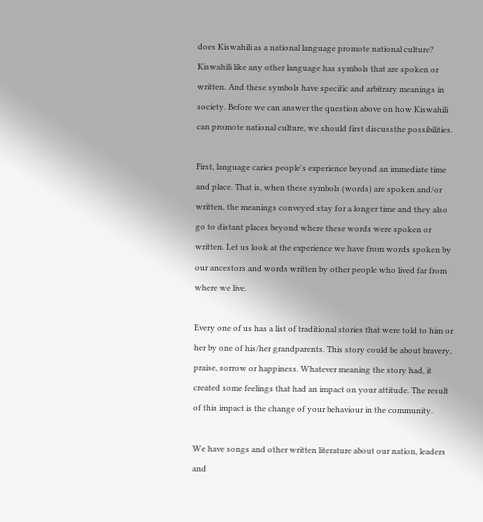does Kiswahili as a national language promote national culture? Kiswahili like any other language has symbols that are spoken or written. And these symbols have specific and arbitrary meanings in society. Before we can answer the question above on how Kiswahili can promote national culture, we should first discussthe possibilities.

First, language caries people's experience beyond an immediate time and place. That is, when these symbols (words) are spoken and/or written, the meanings conveyed stay for a longer time and they also go to distant places beyond where these words were spoken or written. Let us look at the experience we have from words spoken by our ancestors and words written by other people who lived far from where we live.

Every one of us has a list of traditional stories that were told to him or her by one of his/her grandparents. This story could be about bravery, praise, sorrow or happiness. Whatever meaning the story had, it created some feelings that had an impact on your attitude. The result of this impact is the change of your behaviour in the community.

We have songs and other written literature about our nation, leaders and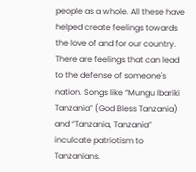people as a whole. All these have helped create feelings towards the love of and for our country. There are feelings that can lead to the defense of someone's nation. Songs like “Mungu Ibariki Tanzania” (God Bless Tanzania) and “Tanzania, Tanzania” inculcate patriotism to Tanzanians.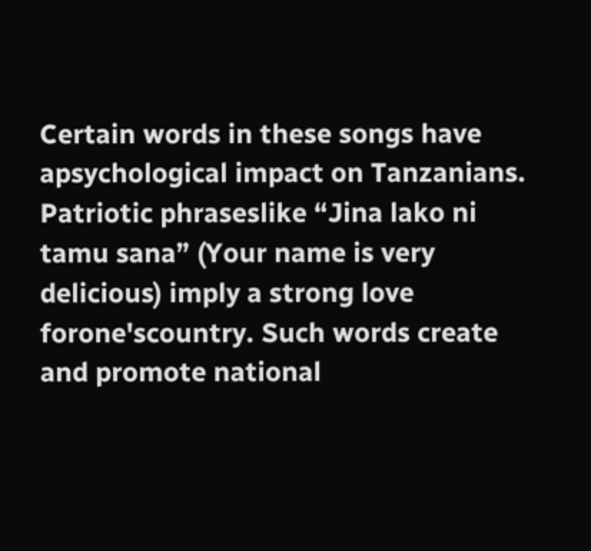Certain words in these songs have apsychological impact on Tanzanians. Patriotic phraseslike “Jina lako ni tamu sana” (Your name is very delicious) imply a strong love forone'scountry. Such words create and promote national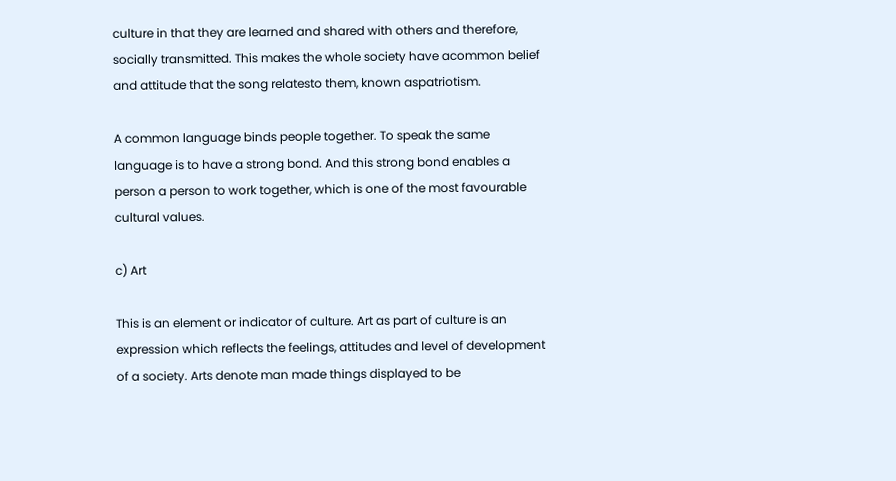culture in that they are learned and shared with others and therefore, socially transmitted. This makes the whole society have acommon belief and attitude that the song relatesto them, known aspatriotism.

A common language binds people together. To speak the same language is to have a strong bond. And this strong bond enables a person a person to work together, which is one of the most favourable cultural values.

c) Art

This is an element or indicator of culture. Art as part of culture is an expression which reflects the feelings, attitudes and level of development of a society. Arts denote man made things displayed to be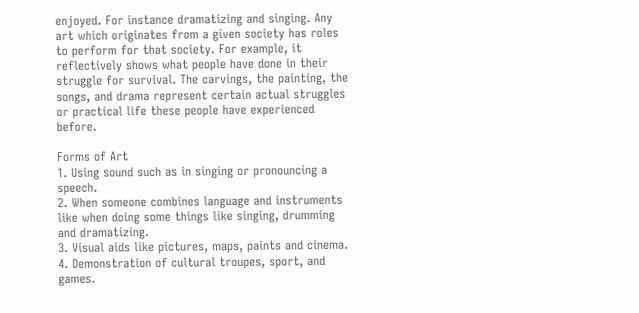enjoyed. For instance dramatizing and singing. Any art which originates from a given society has roles to perform for that society. For example, it reflectively shows what people have done in their struggle for survival. The carvings, the painting, the songs, and drama represent certain actual struggles or practical life these people have experienced before.

Forms of Art
1. Using sound such as in singing or pronouncing a speech.
2. When someone combines language and instruments like when doing some things like singing, drumming and dramatizing.
3. Visual aids like pictures, maps, paints and cinema.
4. Demonstration of cultural troupes, sport, and games.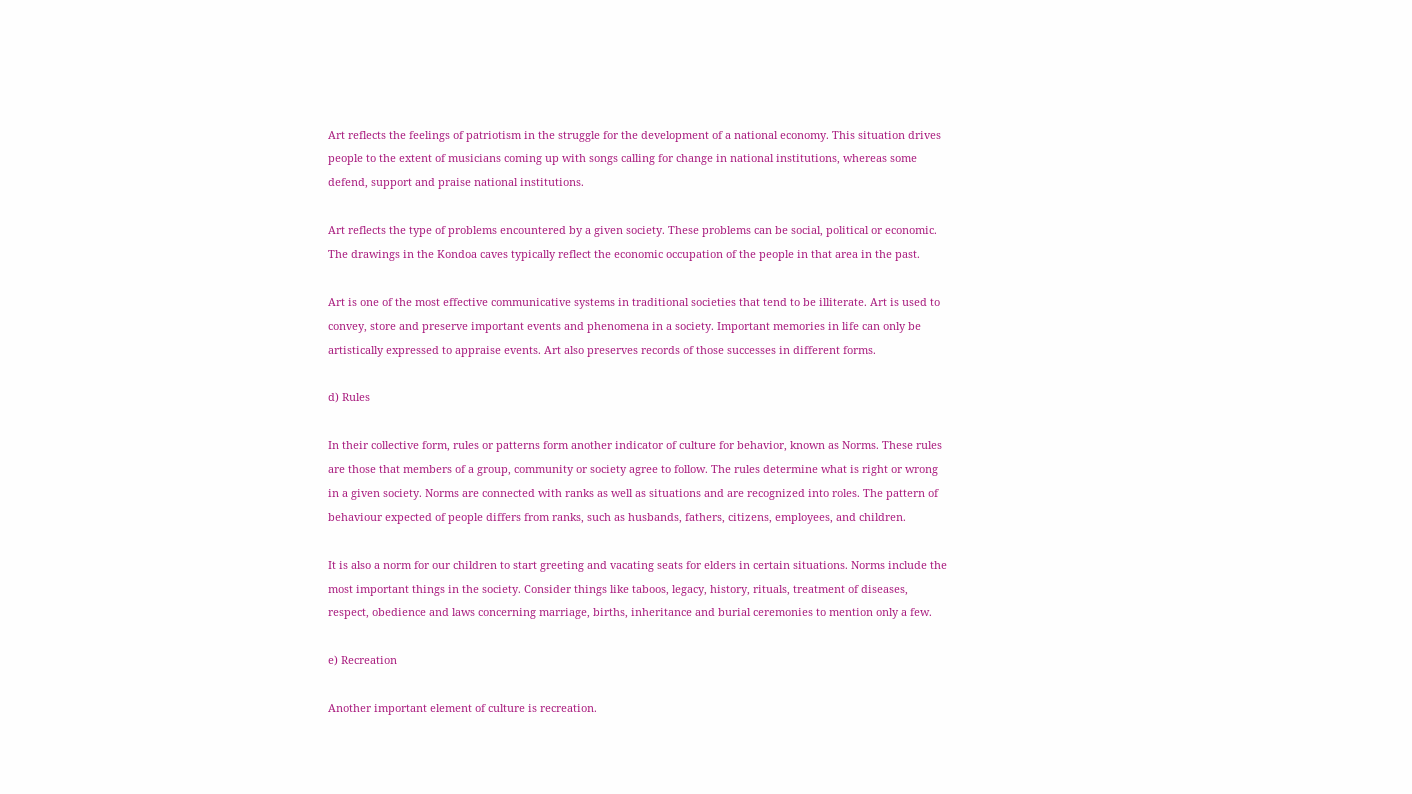Art reflects the feelings of patriotism in the struggle for the development of a national economy. This situation drives people to the extent of musicians coming up with songs calling for change in national institutions, whereas some defend, support and praise national institutions.

Art reflects the type of problems encountered by a given society. These problems can be social, political or economic. The drawings in the Kondoa caves typically reflect the economic occupation of the people in that area in the past.

Art is one of the most effective communicative systems in traditional societies that tend to be illiterate. Art is used to convey, store and preserve important events and phenomena in a society. Important memories in life can only be artistically expressed to appraise events. Art also preserves records of those successes in different forms.

d) Rules

In their collective form, rules or patterns form another indicator of culture for behavior, known as Norms. These rules are those that members of a group, community or society agree to follow. The rules determine what is right or wrong in a given society. Norms are connected with ranks as well as situations and are recognized into roles. The pattern of behaviour expected of people differs from ranks, such as husbands, fathers, citizens, employees, and children.

It is also a norm for our children to start greeting and vacating seats for elders in certain situations. Norms include the most important things in the society. Consider things like taboos, legacy, history, rituals, treatment of diseases, respect, obedience and laws concerning marriage, births, inheritance and burial ceremonies to mention only a few.

e) Recreation

Another important element of culture is recreation.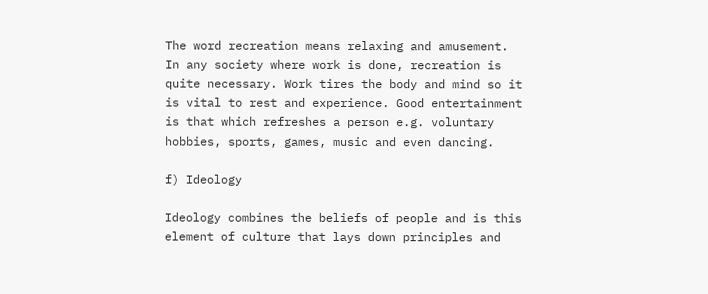The word recreation means relaxing and amusement. In any society where work is done, recreation is quite necessary. Work tires the body and mind so it is vital to rest and experience. Good entertainment is that which refreshes a person e.g. voluntary hobbies, sports, games, music and even dancing.

f) Ideology

Ideology combines the beliefs of people and is this element of culture that lays down principles and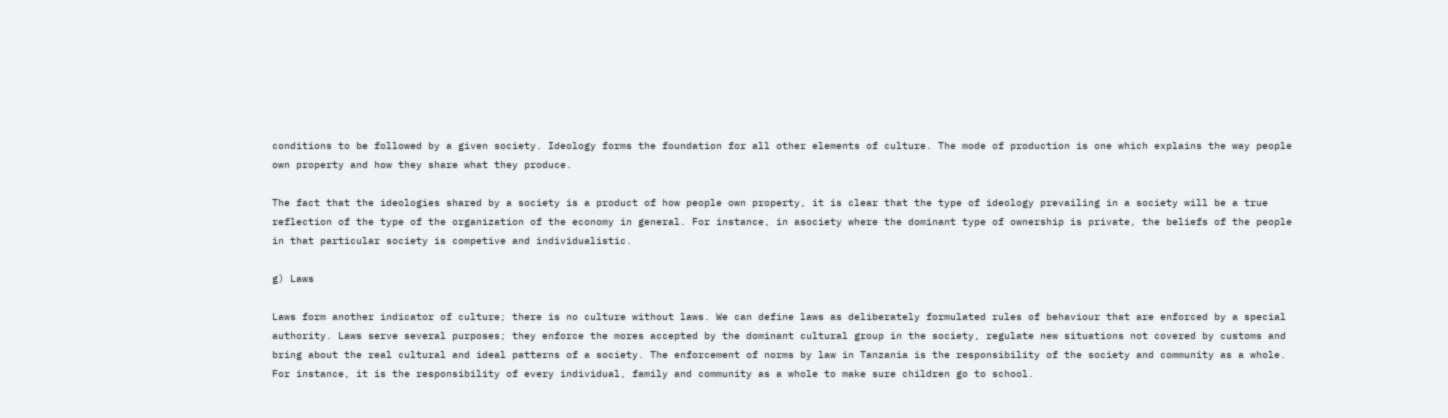conditions to be followed by a given society. Ideology forms the foundation for all other elements of culture. The mode of production is one which explains the way people own property and how they share what they produce.

The fact that the ideologies shared by a society is a product of how people own property, it is clear that the type of ideology prevailing in a society will be a true reflection of the type of the organization of the economy in general. For instance, in asociety where the dominant type of ownership is private, the beliefs of the people in that particular society is competive and individualistic.

g) Laws

Laws form another indicator of culture; there is no culture without laws. We can define laws as deliberately formulated rules of behaviour that are enforced by a special authority. Laws serve several purposes; they enforce the mores accepted by the dominant cultural group in the society, regulate new situations not covered by customs and bring about the real cultural and ideal patterns of a society. The enforcement of norms by law in Tanzania is the responsibility of the society and community as a whole. For instance, it is the responsibility of every individual, family and community as a whole to make sure children go to school.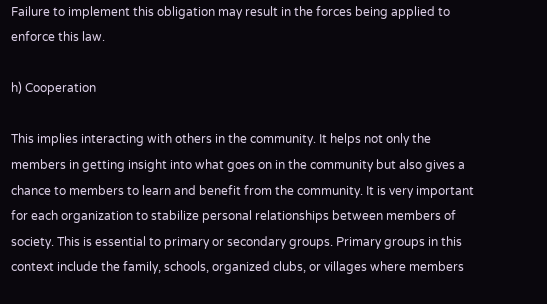Failure to implement this obligation may result in the forces being applied to enforce this law.

h) Cooperation

This implies interacting with others in the community. It helps not only the members in getting insight into what goes on in the community but also gives a chance to members to learn and benefit from the community. It is very important for each organization to stabilize personal relationships between members of society. This is essential to primary or secondary groups. Primary groups in this context include the family, schools, organized clubs, or villages where members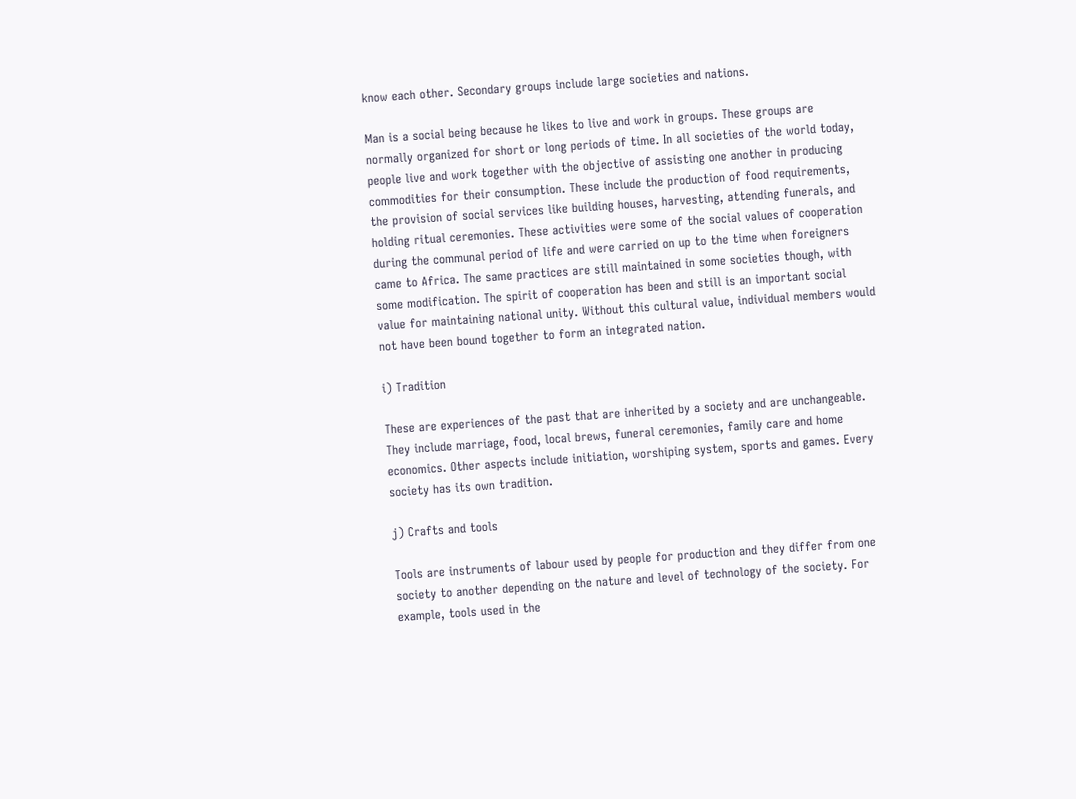know each other. Secondary groups include large societies and nations.

Man is a social being because he likes to live and work in groups. These groups are normally organized for short or long periods of time. In all societies of the world today, people live and work together with the objective of assisting one another in producing commodities for their consumption. These include the production of food requirements, the provision of social services like building houses, harvesting, attending funerals, and holding ritual ceremonies. These activities were some of the social values of cooperation during the communal period of life and were carried on up to the time when foreigners came to Africa. The same practices are still maintained in some societies though, with some modification. The spirit of cooperation has been and still is an important social value for maintaining national unity. Without this cultural value, individual members would not have been bound together to form an integrated nation.

i) Tradition

These are experiences of the past that are inherited by a society and are unchangeable. They include marriage, food, local brews, funeral ceremonies, family care and home economics. Other aspects include initiation, worshiping system, sports and games. Every society has its own tradition.

j) Crafts and tools

Tools are instruments of labour used by people for production and they differ from one society to another depending on the nature and level of technology of the society. For example, tools used in the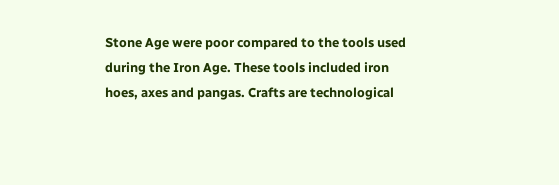Stone Age were poor compared to the tools used during the Iron Age. These tools included iron hoes, axes and pangas. Crafts are technological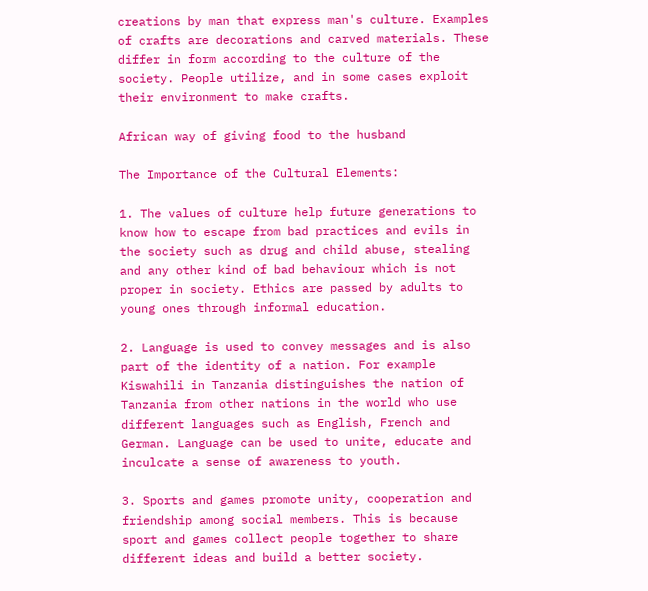creations by man that express man's culture. Examples of crafts are decorations and carved materials. These differ in form according to the culture of the society. People utilize, and in some cases exploit their environment to make crafts.

African way of giving food to the husband

The Importance of the Cultural Elements:

1. The values of culture help future generations to know how to escape from bad practices and evils in the society such as drug and child abuse, stealing and any other kind of bad behaviour which is not proper in society. Ethics are passed by adults to young ones through informal education.

2. Language is used to convey messages and is also part of the identity of a nation. For example Kiswahili in Tanzania distinguishes the nation of Tanzania from other nations in the world who use different languages such as English, French and German. Language can be used to unite, educate and inculcate a sense of awareness to youth.

3. Sports and games promote unity, cooperation and friendship among social members. This is because sport and games collect people together to share different ideas and build a better society.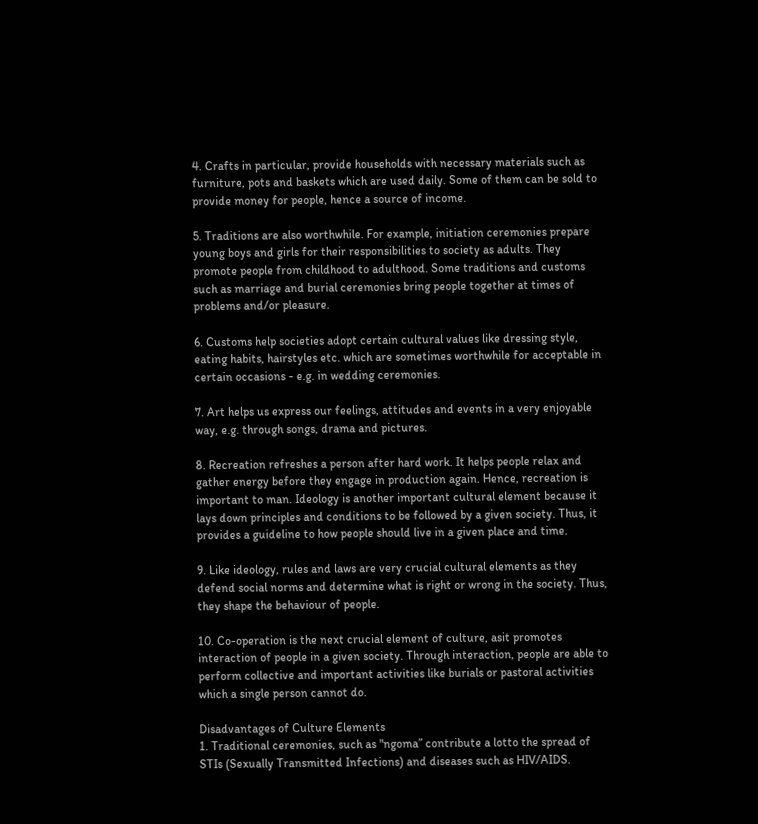4. Crafts in particular, provide households with necessary materials such as furniture, pots and baskets which are used daily. Some of them can be sold to provide money for people, hence a source of income.

5. Traditions are also worthwhile. For example, initiation ceremonies prepare young boys and girls for their responsibilities to society as adults. They promote people from childhood to adulthood. Some traditions and customs such as marriage and burial ceremonies bring people together at times of problems and/or pleasure.

6. Customs help societies adopt certain cultural values like dressing style, eating habits, hairstyles etc. which are sometimes worthwhile for acceptable in certain occasions - e.g. in wedding ceremonies.

7. Art helps us express our feelings, attitudes and events in a very enjoyable way, e.g. through songs, drama and pictures.

8. Recreation refreshes a person after hard work. It helps people relax and gather energy before they engage in production again. Hence, recreation is important to man. Ideology is another important cultural element because it lays down principles and conditions to be followed by a given society. Thus, it provides a guideline to how people should live in a given place and time.

9. Like ideology, rules and laws are very crucial cultural elements as they defend social norms and determine what is right or wrong in the society. Thus, they shape the behaviour of people.

10. Co-operation is the next crucial element of culture, asit promotes interaction of people in a given society. Through interaction, people are able to perform collective and important activities like burials or pastoral activities which a single person cannot do.

Disadvantages of Culture Elements
1. Traditional ceremonies, such as "ngoma” contribute a lotto the spread of STIs (Sexually Transmitted Infections) and diseases such as HIV/AIDS.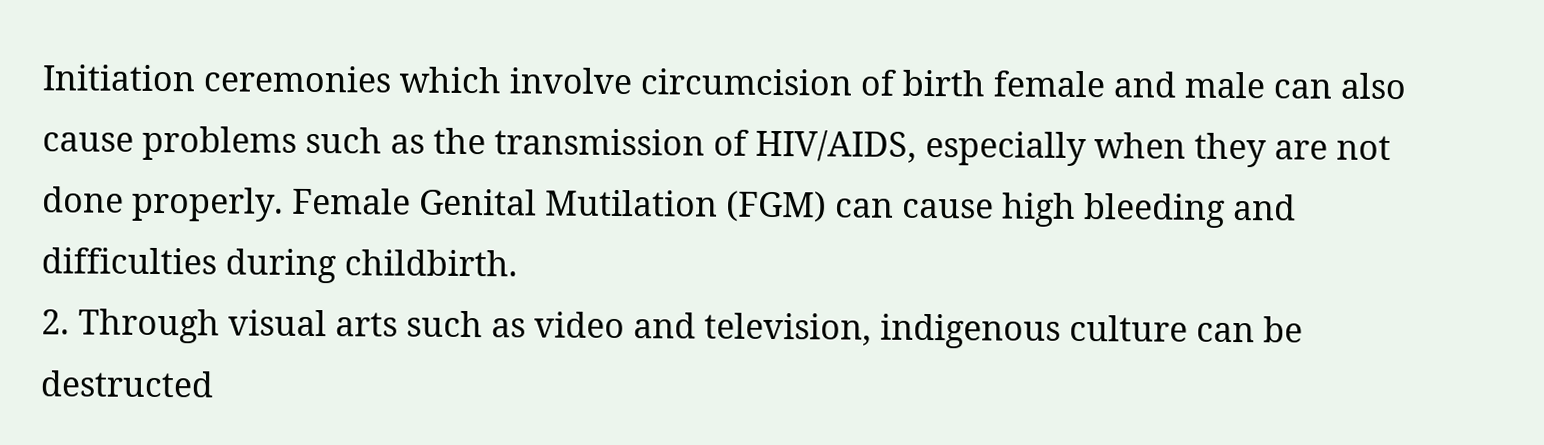Initiation ceremonies which involve circumcision of birth female and male can also cause problems such as the transmission of HIV/AIDS, especially when they are not done properly. Female Genital Mutilation (FGM) can cause high bleeding and difficulties during childbirth.
2. Through visual arts such as video and television, indigenous culture can be destructed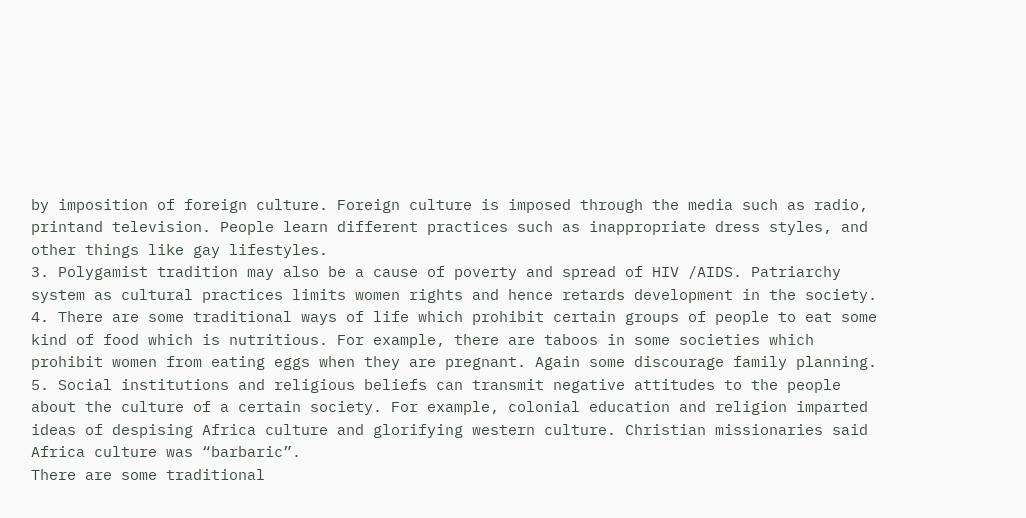by imposition of foreign culture. Foreign culture is imposed through the media such as radio, printand television. People learn different practices such as inappropriate dress styles, and other things like gay lifestyles.
3. Polygamist tradition may also be a cause of poverty and spread of HIV /AIDS. Patriarchy system as cultural practices limits women rights and hence retards development in the society.
4. There are some traditional ways of life which prohibit certain groups of people to eat some kind of food which is nutritious. For example, there are taboos in some societies which prohibit women from eating eggs when they are pregnant. Again some discourage family planning.
5. Social institutions and religious beliefs can transmit negative attitudes to the people about the culture of a certain society. For example, colonial education and religion imparted ideas of despising Africa culture and glorifying western culture. Christian missionaries said Africa culture was “barbaric”.
There are some traditional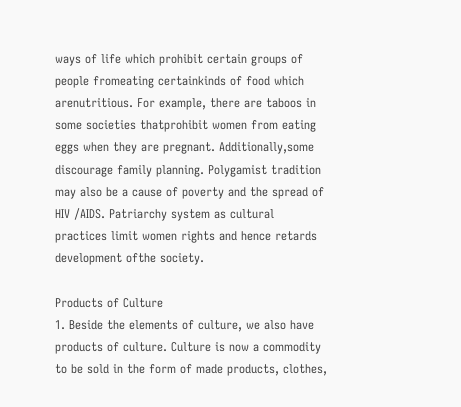ways of life which prohibit certain groups of people fromeating certainkinds of food which arenutritious. For example, there are taboos in some societies thatprohibit women from eating eggs when they are pregnant. Additionally,some discourage family planning. Polygamist tradition may also be a cause of poverty and the spread of HIV /AIDS. Patriarchy system as cultural practices limit women rights and hence retards development ofthe society.

Products of Culture
1. Beside the elements of culture, we also have products of culture. Culture is now a commodity to be sold in the form of made products, clothes,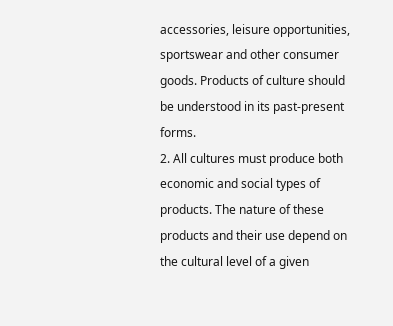accessories, leisure opportunities, sportswear and other consumer goods. Products of culture should be understood in its past-present forms.
2. All cultures must produce both economic and social types of products. The nature of these products and their use depend on the cultural level of a given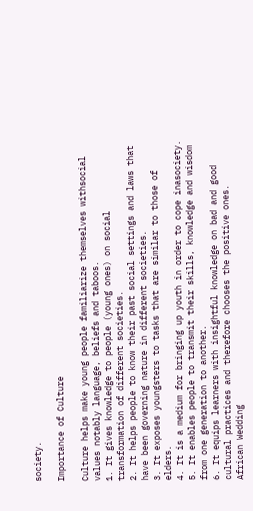society.

Importance of Culture

Culture helps make young people familiarize themselves withsocial values notably language, beliefs and taboos.
1. It gives knowledge to people (young ones) on social transformation of different societies.
2. It helps people to know their past social settings and laws that have been governing nature in different societies.
3. It exposes youngsters to tasks that are similar to those of elders.
4. It is a medium for bringing up youth in order to cope inasociety.
5. It enables people to transmit their skills, knowledge and wisdom from one generation to another.
6. It equips learners with insightful knowledge on bad and good cultural practices and therefore chooses the positive ones.
African Wedding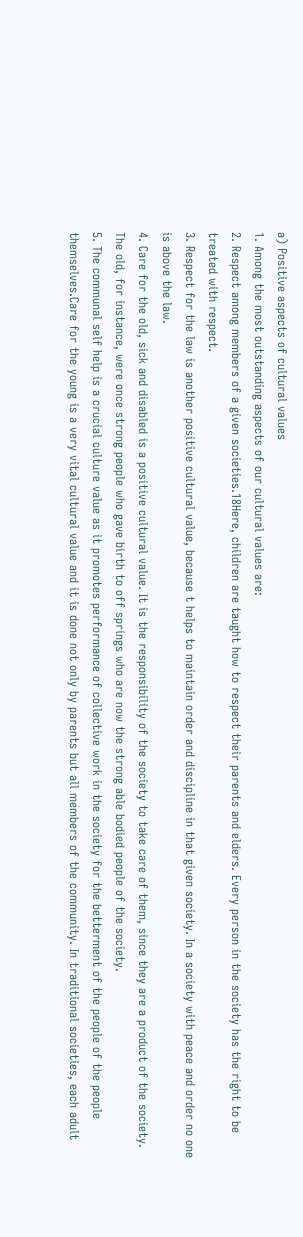a) Positive aspects of cultural values
1. Among the most outstanding aspects of our cultural values are:
2. Respect among members of a given societies.18Here, children are taught how to respect their parents and elders. Every person in the society has the right to be treated with respect.
3. Respect for the law is another positive cultural value, because t helps to maintain order and discipline in that given society. In a society with peace and order no one is above the law.
4. Care for the old, sick and disabled is a positive cultural value. It is the responsibility of the society to take care of them, since they are a product of the society. The old, for instance, were once strong people who gave birth to off springs who are now the strong able bodied people of the society.
5. The communal self help is a crucial culture value as it promotes performance of collective work in the society for the betterment of the people of the people themselves.Care for the young is a very vital cultural value and it is done not only by parents but all members of the community. In traditional societies, each adult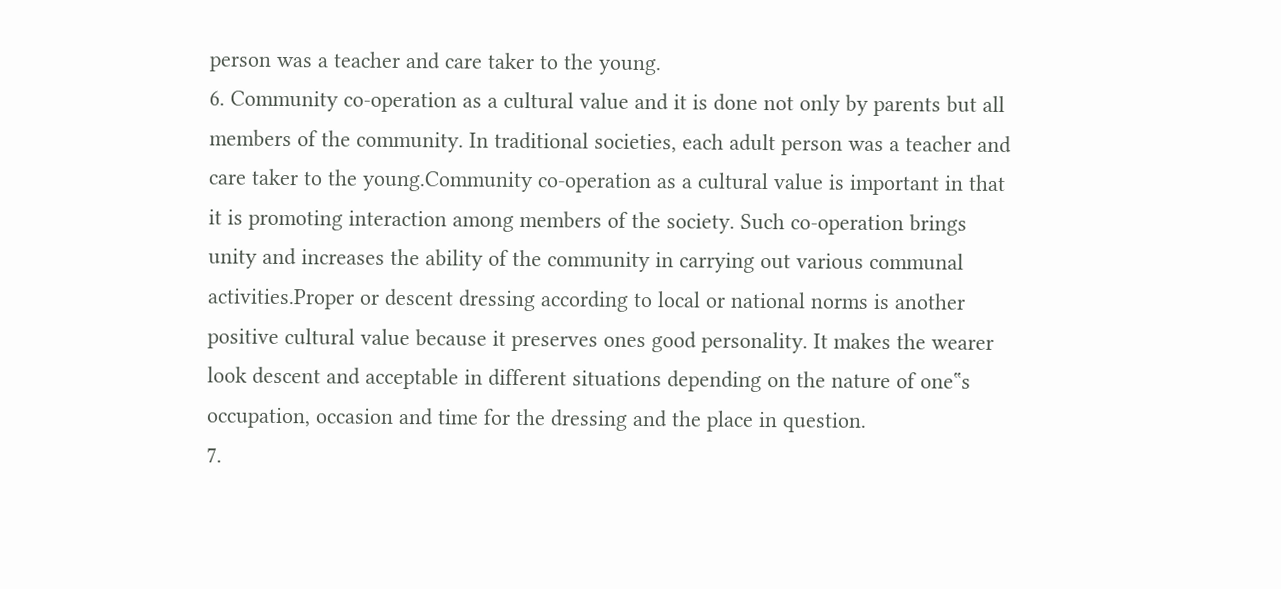person was a teacher and care taker to the young.
6. Community co-operation as a cultural value and it is done not only by parents but all members of the community. In traditional societies, each adult person was a teacher and care taker to the young.Community co-operation as a cultural value is important in that it is promoting interaction among members of the society. Such co-operation brings unity and increases the ability of the community in carrying out various communal activities.Proper or descent dressing according to local or national norms is another positive cultural value because it preserves ones good personality. It makes the wearer look descent and acceptable in different situations depending on the nature of one‟s occupation, occasion and time for the dressing and the place in question.
7.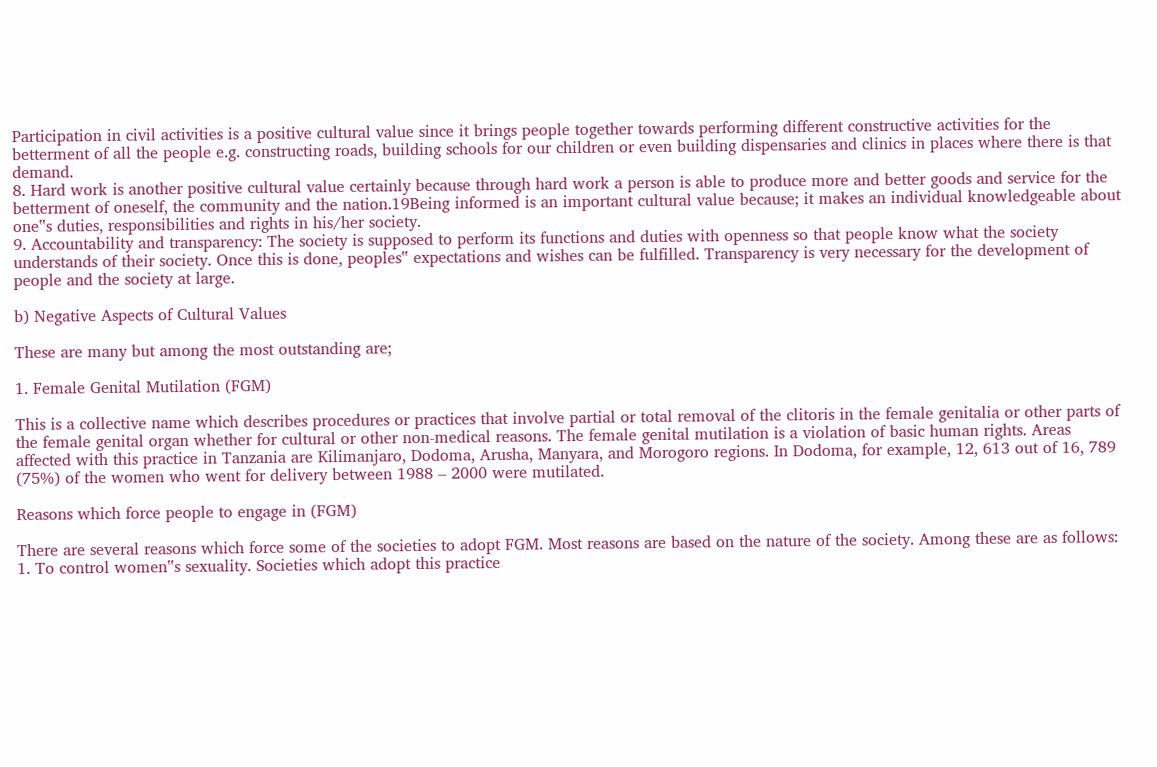Participation in civil activities is a positive cultural value since it brings people together towards performing different constructive activities for the betterment of all the people e.g. constructing roads, building schools for our children or even building dispensaries and clinics in places where there is that demand.
8. Hard work is another positive cultural value certainly because through hard work a person is able to produce more and better goods and service for the betterment of oneself, the community and the nation.19Being informed is an important cultural value because; it makes an individual knowledgeable about one‟s duties, responsibilities and rights in his/her society.
9. Accountability and transparency: The society is supposed to perform its functions and duties with openness so that people know what the society understands of their society. Once this is done, peoples‟ expectations and wishes can be fulfilled. Transparency is very necessary for the development of people and the society at large.

b) Negative Aspects of Cultural Values

These are many but among the most outstanding are;

1. Female Genital Mutilation (FGM)

This is a collective name which describes procedures or practices that involve partial or total removal of the clitoris in the female genitalia or other parts of the female genital organ whether for cultural or other non-medical reasons. The female genital mutilation is a violation of basic human rights. Areas affected with this practice in Tanzania are Kilimanjaro, Dodoma, Arusha, Manyara, and Morogoro regions. In Dodoma, for example, 12, 613 out of 16, 789 (75%) of the women who went for delivery between 1988 – 2000 were mutilated.

Reasons which force people to engage in (FGM)

There are several reasons which force some of the societies to adopt FGM. Most reasons are based on the nature of the society. Among these are as follows:
1. To control women‟s sexuality. Societies which adopt this practice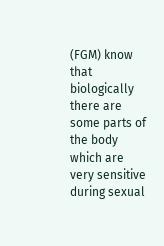(FGM) know that biologically there are some parts of the body which are very sensitive during sexual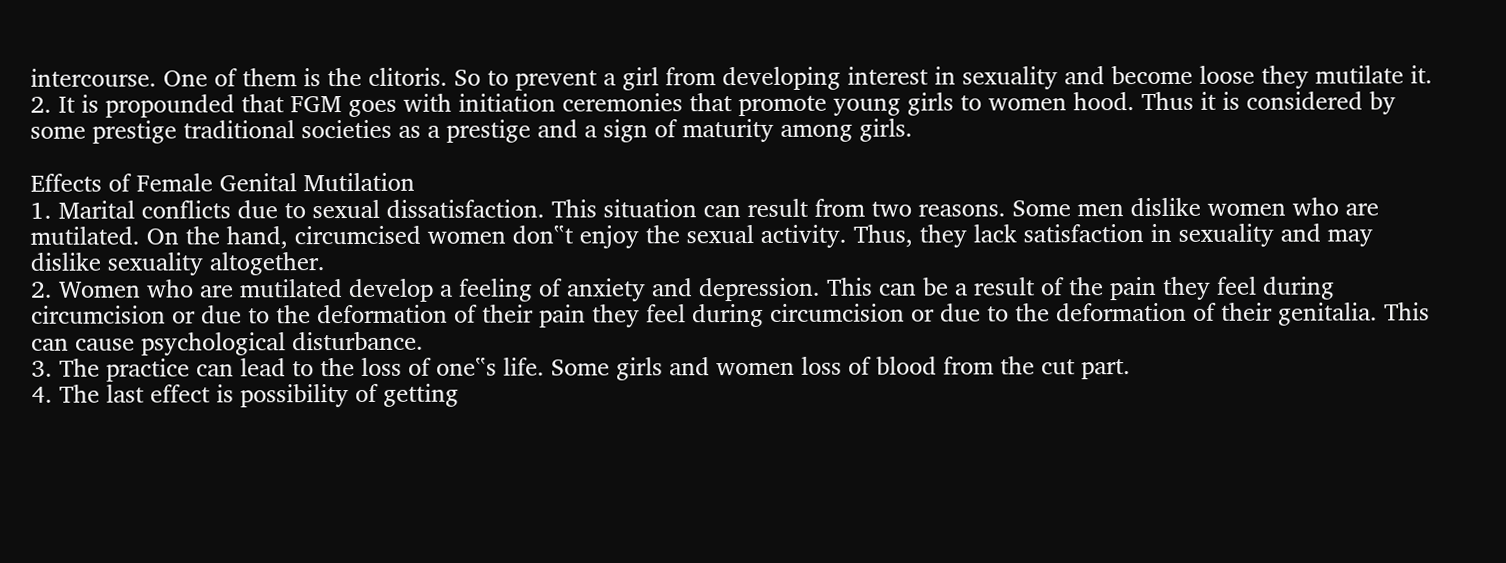intercourse. One of them is the clitoris. So to prevent a girl from developing interest in sexuality and become loose they mutilate it.
2. It is propounded that FGM goes with initiation ceremonies that promote young girls to women hood. Thus it is considered by some prestige traditional societies as a prestige and a sign of maturity among girls.

Effects of Female Genital Mutilation
1. Marital conflicts due to sexual dissatisfaction. This situation can result from two reasons. Some men dislike women who are mutilated. On the hand, circumcised women don‟t enjoy the sexual activity. Thus, they lack satisfaction in sexuality and may dislike sexuality altogether.
2. Women who are mutilated develop a feeling of anxiety and depression. This can be a result of the pain they feel during circumcision or due to the deformation of their pain they feel during circumcision or due to the deformation of their genitalia. This can cause psychological disturbance.
3. The practice can lead to the loss of one‟s life. Some girls and women loss of blood from the cut part.
4. The last effect is possibility of getting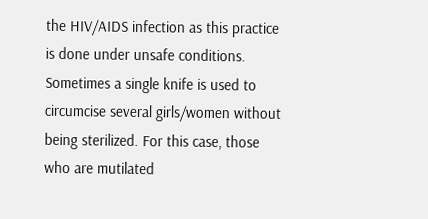the HIV/AIDS infection as this practice is done under unsafe conditions. Sometimes a single knife is used to circumcise several girls/women without being sterilized. For this case, those who are mutilated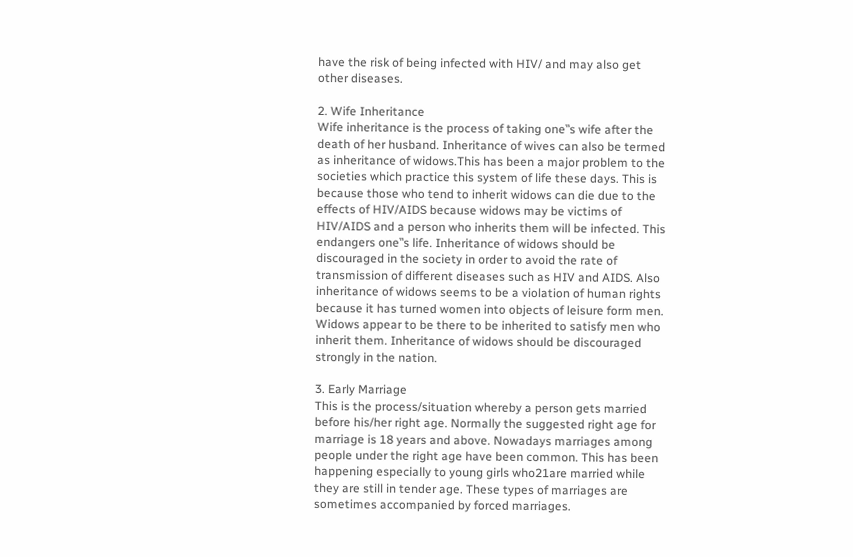have the risk of being infected with HIV/ and may also get other diseases.

2. Wife Inheritance
Wife inheritance is the process of taking one‟s wife after the death of her husband. Inheritance of wives can also be termed as inheritance of widows.This has been a major problem to the societies which practice this system of life these days. This is because those who tend to inherit widows can die due to the effects of HIV/AIDS because widows may be victims of HIV/AIDS and a person who inherits them will be infected. This endangers one‟s life. Inheritance of widows should be discouraged in the society in order to avoid the rate of transmission of different diseases such as HIV and AIDS. Also inheritance of widows seems to be a violation of human rights because it has turned women into objects of leisure form men. Widows appear to be there to be inherited to satisfy men who inherit them. Inheritance of widows should be discouraged strongly in the nation.

3. Early Marriage
This is the process/situation whereby a person gets married before his/her right age. Normally the suggested right age for marriage is 18 years and above. Nowadays marriages among people under the right age have been common. This has been happening especially to young girls who21are married while they are still in tender age. These types of marriages are sometimes accompanied by forced marriages.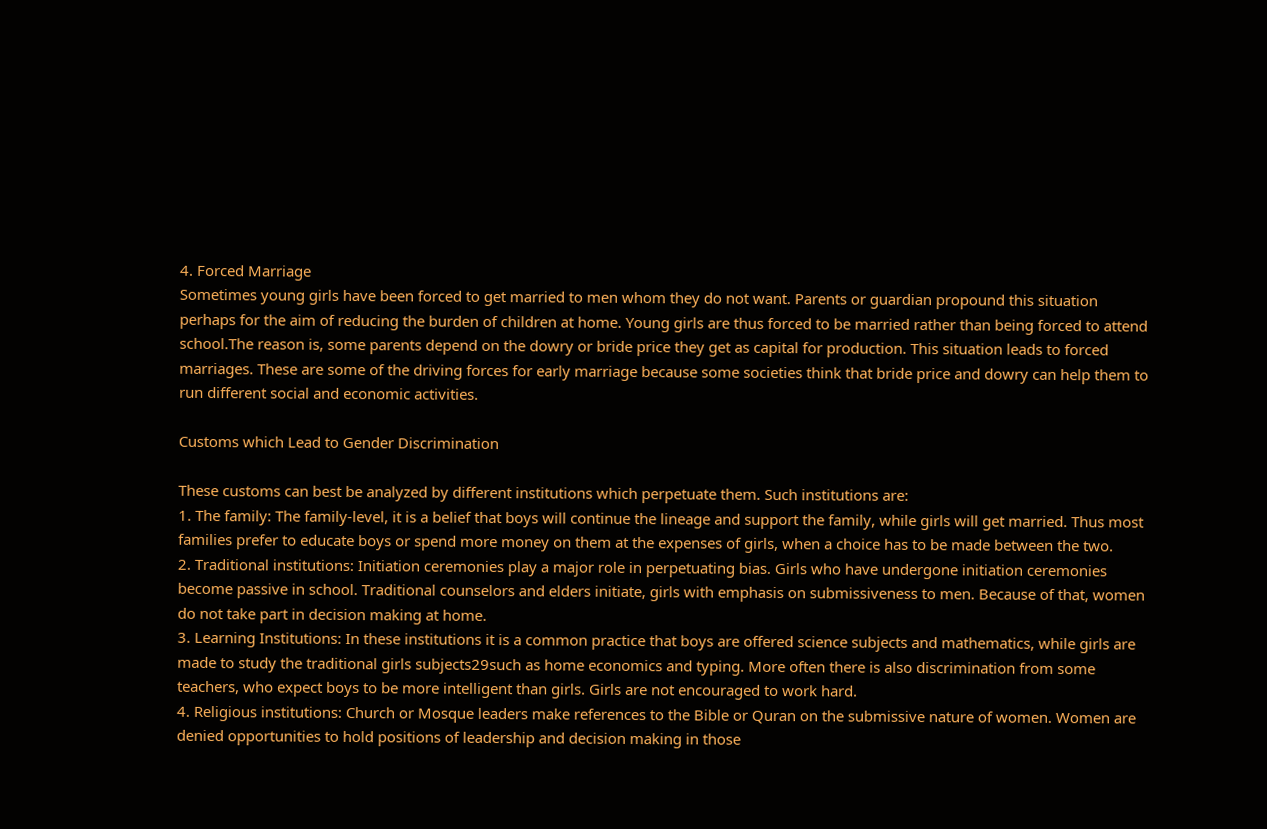4. Forced Marriage
Sometimes young girls have been forced to get married to men whom they do not want. Parents or guardian propound this situation perhaps for the aim of reducing the burden of children at home. Young girls are thus forced to be married rather than being forced to attend school.The reason is, some parents depend on the dowry or bride price they get as capital for production. This situation leads to forced marriages. These are some of the driving forces for early marriage because some societies think that bride price and dowry can help them to run different social and economic activities.

Customs which Lead to Gender Discrimination

These customs can best be analyzed by different institutions which perpetuate them. Such institutions are:
1. The family: The family-level, it is a belief that boys will continue the lineage and support the family, while girls will get married. Thus most families prefer to educate boys or spend more money on them at the expenses of girls, when a choice has to be made between the two.
2. Traditional institutions: Initiation ceremonies play a major role in perpetuating bias. Girls who have undergone initiation ceremonies become passive in school. Traditional counselors and elders initiate, girls with emphasis on submissiveness to men. Because of that, women do not take part in decision making at home.
3. Learning Institutions: In these institutions it is a common practice that boys are offered science subjects and mathematics, while girls are made to study the traditional girls subjects29such as home economics and typing. More often there is also discrimination from some teachers, who expect boys to be more intelligent than girls. Girls are not encouraged to work hard.
4. Religious institutions: Church or Mosque leaders make references to the Bible or Quran on the submissive nature of women. Women are denied opportunities to hold positions of leadership and decision making in those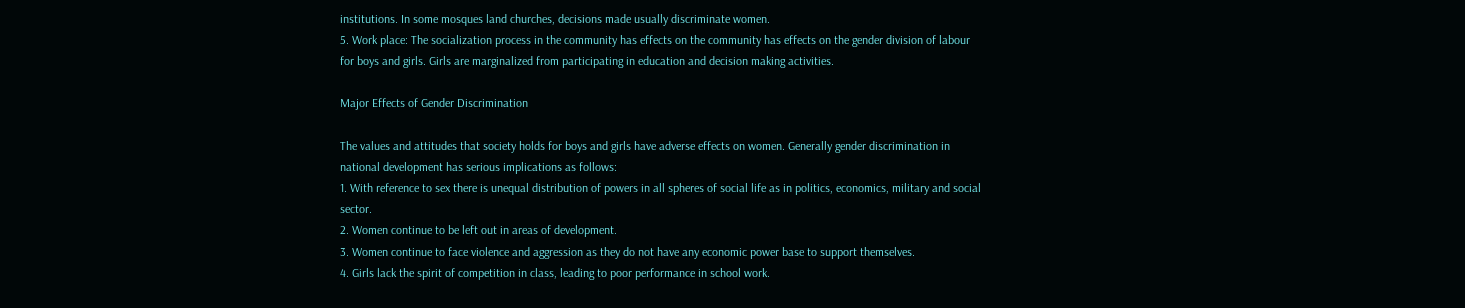institutions. In some mosques land churches, decisions made usually discriminate women.
5. Work place: The socialization process in the community has effects on the community has effects on the gender division of labour for boys and girls. Girls are marginalized from participating in education and decision making activities.

Major Effects of Gender Discrimination

The values and attitudes that society holds for boys and girls have adverse effects on women. Generally gender discrimination in national development has serious implications as follows:
1. With reference to sex there is unequal distribution of powers in all spheres of social life as in politics, economics, military and social sector.
2. Women continue to be left out in areas of development.
3. Women continue to face violence and aggression as they do not have any economic power base to support themselves.
4. Girls lack the spirit of competition in class, leading to poor performance in school work.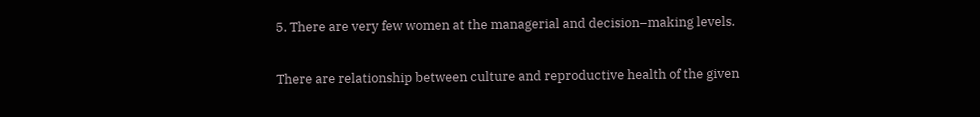5. There are very few women at the managerial and decision–making levels.


There are relationship between culture and reproductive health of the given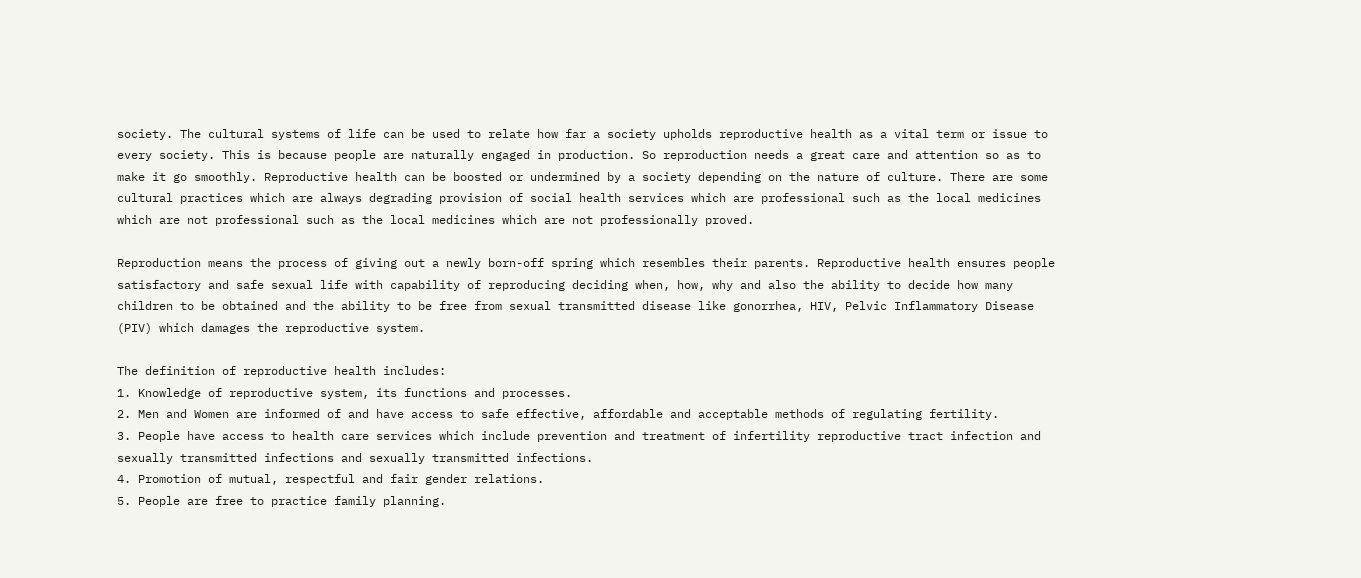society. The cultural systems of life can be used to relate how far a society upholds reproductive health as a vital term or issue to every society. This is because people are naturally engaged in production. So reproduction needs a great care and attention so as to make it go smoothly. Reproductive health can be boosted or undermined by a society depending on the nature of culture. There are some cultural practices which are always degrading provision of social health services which are professional such as the local medicines which are not professional such as the local medicines which are not professionally proved.

Reproduction means the process of giving out a newly born-off spring which resembles their parents. Reproductive health ensures people satisfactory and safe sexual life with capability of reproducing deciding when, how, why and also the ability to decide how many children to be obtained and the ability to be free from sexual transmitted disease like gonorrhea, HIV, Pelvic Inflammatory Disease (PIV) which damages the reproductive system.

The definition of reproductive health includes:
1. Knowledge of reproductive system, its functions and processes.
2. Men and Women are informed of and have access to safe effective, affordable and acceptable methods of regulating fertility.
3. People have access to health care services which include prevention and treatment of infertility reproductive tract infection and sexually transmitted infections and sexually transmitted infections.
4. Promotion of mutual, respectful and fair gender relations.
5. People are free to practice family planning.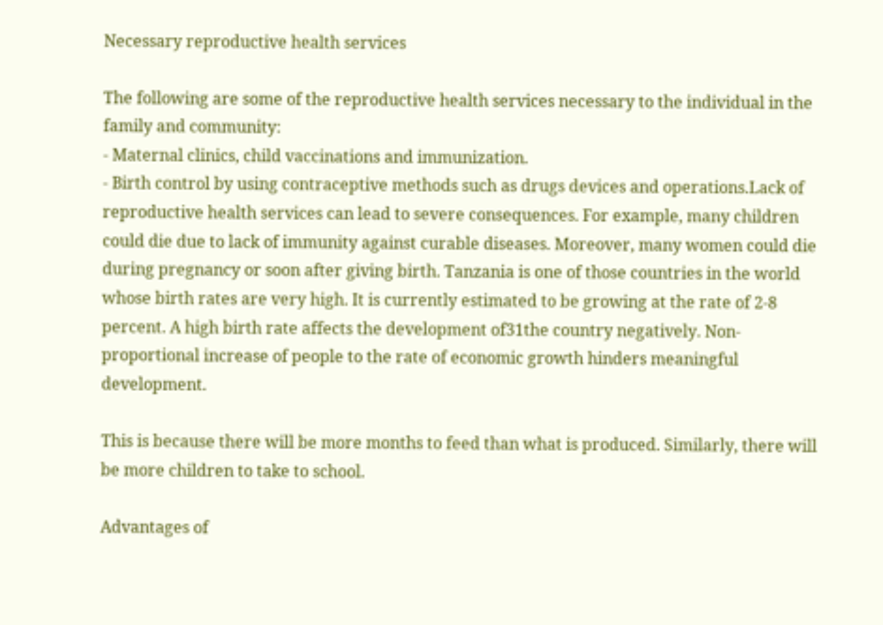Necessary reproductive health services

The following are some of the reproductive health services necessary to the individual in the family and community:
- Maternal clinics, child vaccinations and immunization.
- Birth control by using contraceptive methods such as drugs devices and operations.Lack of reproductive health services can lead to severe consequences. For example, many children could die due to lack of immunity against curable diseases. Moreover, many women could die during pregnancy or soon after giving birth. Tanzania is one of those countries in the world whose birth rates are very high. It is currently estimated to be growing at the rate of 2-8 percent. A high birth rate affects the development of31the country negatively. Non-proportional increase of people to the rate of economic growth hinders meaningful development.

This is because there will be more months to feed than what is produced. Similarly, there will be more children to take to school.

Advantages of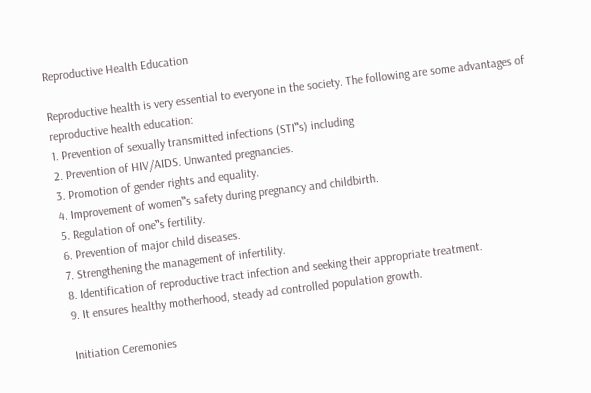Reproductive Health Education

Reproductive health is very essential to everyone in the society. The following are some advantages of reproductive health education:
1. Prevention of sexually transmitted infections (STI‟s) including
2. Prevention of HIV/AIDS. Unwanted pregnancies.
3. Promotion of gender rights and equality.
4. Improvement of women‟s safety during pregnancy and childbirth.
5. Regulation of one‟s fertility.
6. Prevention of major child diseases.
7. Strengthening the management of infertility.
8. Identification of reproductive tract infection and seeking their appropriate treatment.
9. It ensures healthy motherhood, steady ad controlled population growth.

Initiation Ceremonies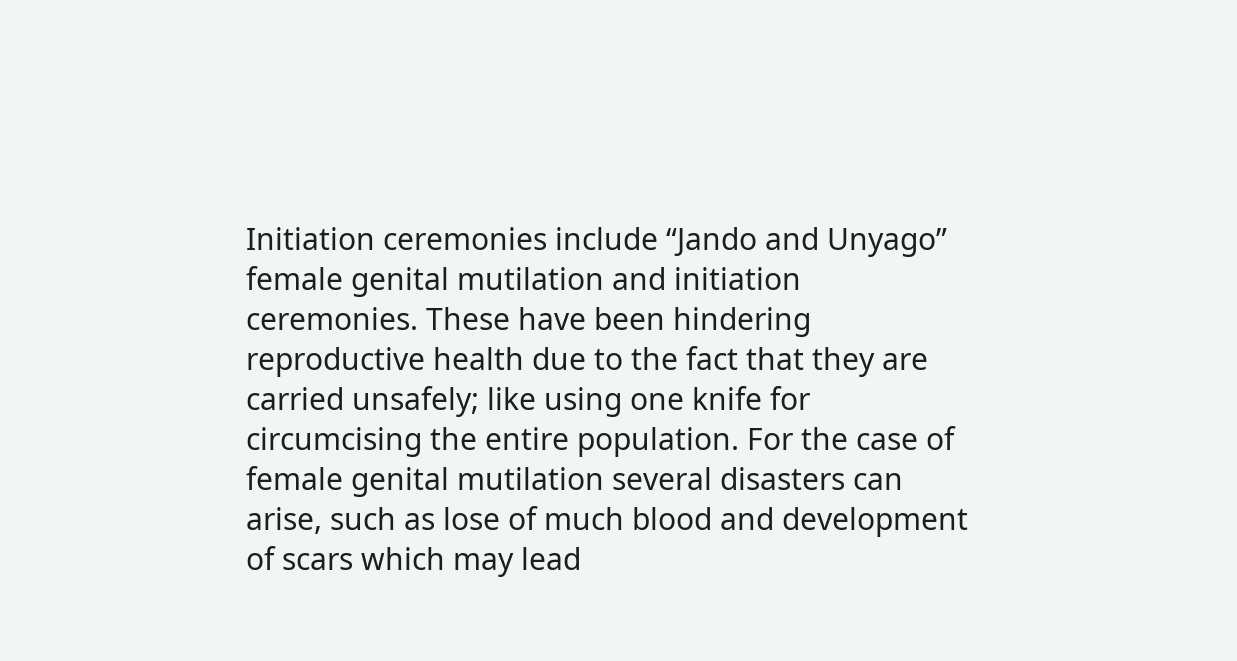Initiation ceremonies include “Jando and Unyago” female genital mutilation and initiation ceremonies. These have been hindering reproductive health due to the fact that they are carried unsafely; like using one knife for circumcising the entire population. For the case of female genital mutilation several disasters can arise, such as lose of much blood and development of scars which may lead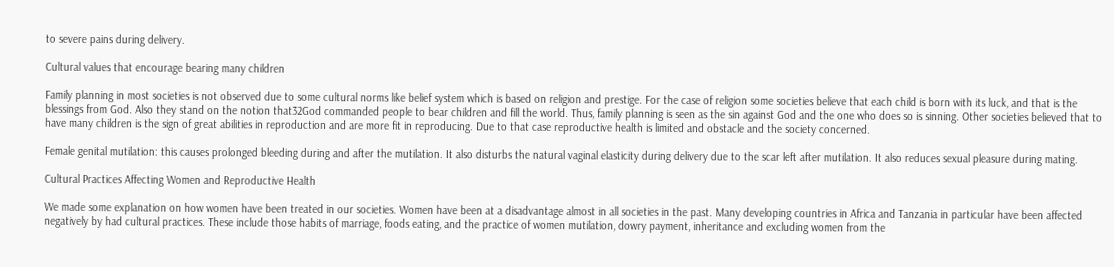to severe pains during delivery.

Cultural values that encourage bearing many children

Family planning in most societies is not observed due to some cultural norms like belief system which is based on religion and prestige. For the case of religion some societies believe that each child is born with its luck, and that is the blessings from God. Also they stand on the notion that32God commanded people to bear children and fill the world. Thus, family planning is seen as the sin against God and the one who does so is sinning. Other societies believed that to have many children is the sign of great abilities in reproduction and are more fit in reproducing. Due to that case reproductive health is limited and obstacle and the society concerned.

Female genital mutilation: this causes prolonged bleeding during and after the mutilation. It also disturbs the natural vaginal elasticity during delivery due to the scar left after mutilation. It also reduces sexual pleasure during mating.

Cultural Practices Affecting Women and Reproductive Health

We made some explanation on how women have been treated in our societies. Women have been at a disadvantage almost in all societies in the past. Many developing countries in Africa and Tanzania in particular have been affected negatively by had cultural practices. These include those habits of marriage, foods eating, and the practice of women mutilation, dowry payment, inheritance and excluding women from the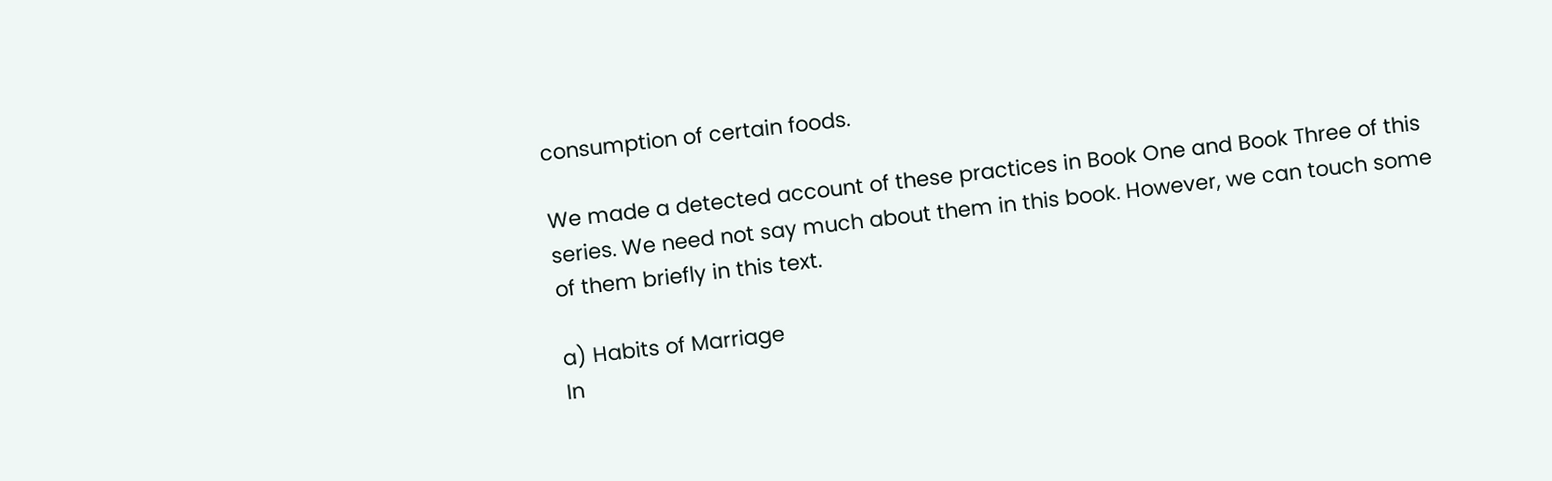consumption of certain foods.

We made a detected account of these practices in Book One and Book Three of this series. We need not say much about them in this book. However, we can touch some of them briefly in this text.

a) Habits of Marriage
In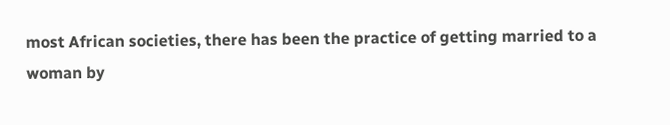most African societies, there has been the practice of getting married to a woman by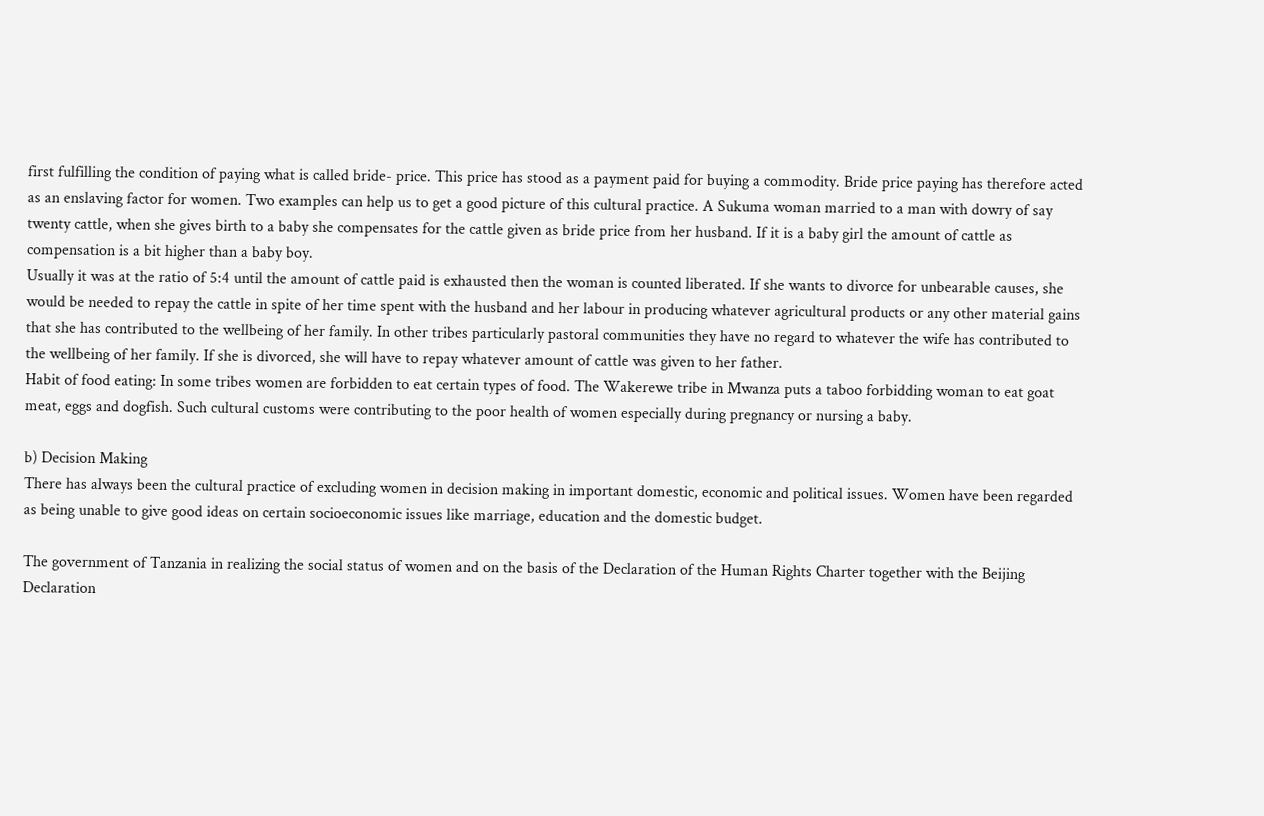first fulfilling the condition of paying what is called bride- price. This price has stood as a payment paid for buying a commodity. Bride price paying has therefore acted as an enslaving factor for women. Two examples can help us to get a good picture of this cultural practice. A Sukuma woman married to a man with dowry of say twenty cattle, when she gives birth to a baby she compensates for the cattle given as bride price from her husband. If it is a baby girl the amount of cattle as compensation is a bit higher than a baby boy.
Usually it was at the ratio of 5:4 until the amount of cattle paid is exhausted then the woman is counted liberated. If she wants to divorce for unbearable causes, she would be needed to repay the cattle in spite of her time spent with the husband and her labour in producing whatever agricultural products or any other material gains that she has contributed to the wellbeing of her family. In other tribes particularly pastoral communities they have no regard to whatever the wife has contributed to the wellbeing of her family. If she is divorced, she will have to repay whatever amount of cattle was given to her father.
Habit of food eating: In some tribes women are forbidden to eat certain types of food. The Wakerewe tribe in Mwanza puts a taboo forbidding woman to eat goat meat, eggs and dogfish. Such cultural customs were contributing to the poor health of women especially during pregnancy or nursing a baby.

b) Decision Making
There has always been the cultural practice of excluding women in decision making in important domestic, economic and political issues. Women have been regarded as being unable to give good ideas on certain socioeconomic issues like marriage, education and the domestic budget.

The government of Tanzania in realizing the social status of women and on the basis of the Declaration of the Human Rights Charter together with the Beijing Declaration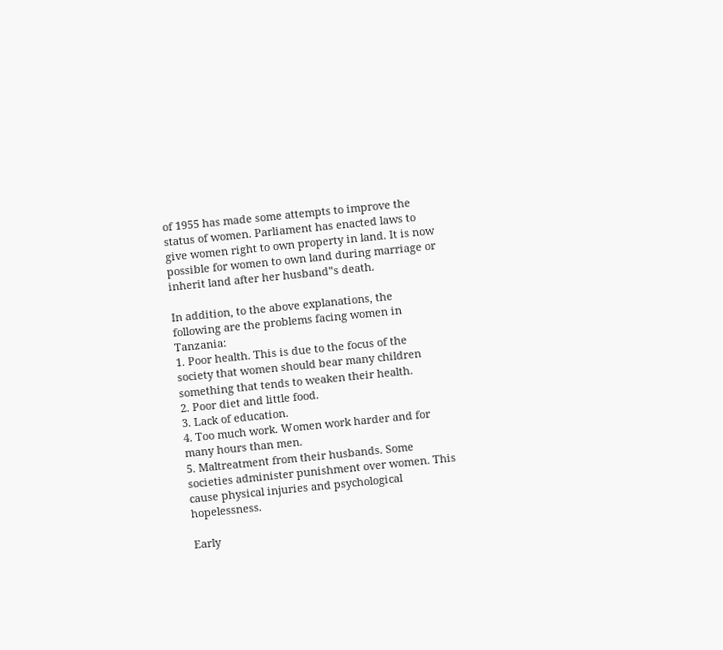of 1955 has made some attempts to improve the status of women. Parliament has enacted laws to give women right to own property in land. It is now possible for women to own land during marriage or inherit land after her husband‟s death.

In addition, to the above explanations, the following are the problems facing women in Tanzania:
1. Poor health. This is due to the focus of the society that women should bear many children something that tends to weaken their health.
2. Poor diet and little food.
3. Lack of education.
4. Too much work. Women work harder and for many hours than men.
5. Maltreatment from their husbands. Some societies administer punishment over women. This cause physical injuries and psychological hopelessness.

Early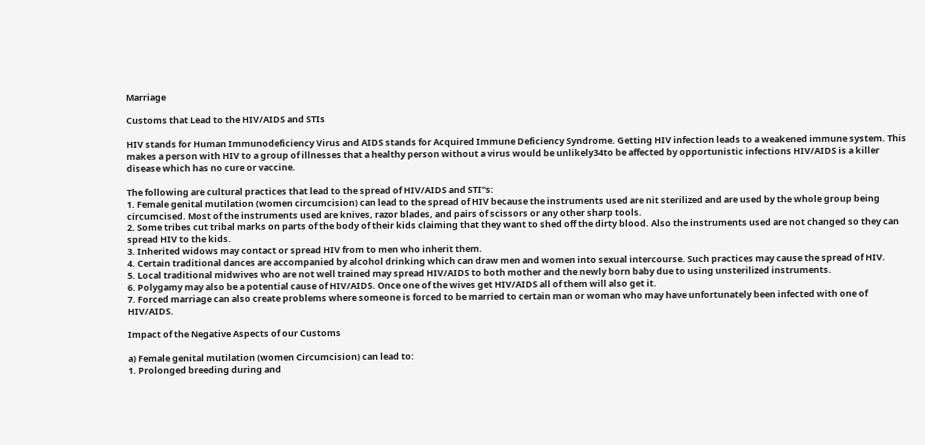Marriage

Customs that Lead to the HIV/AIDS and STIs

HIV stands for Human Immunodeficiency Virus and AIDS stands for Acquired Immune Deficiency Syndrome. Getting HIV infection leads to a weakened immune system. This makes a person with HIV to a group of illnesses that a healthy person without a virus would be unlikely34to be affected by opportunistic infections HIV/AIDS is a killer disease which has no cure or vaccine.

The following are cultural practices that lead to the spread of HIV/AIDS and STI‟s:
1. Female genital mutilation (women circumcision) can lead to the spread of HIV because the instruments used are nit sterilized and are used by the whole group being circumcised. Most of the instruments used are knives, razor blades, and pairs of scissors or any other sharp tools.
2. Some tribes cut tribal marks on parts of the body of their kids claiming that they want to shed off the dirty blood. Also the instruments used are not changed so they can spread HIV to the kids.
3. Inherited widows may contact or spread HIV from to men who inherit them.
4. Certain traditional dances are accompanied by alcohol drinking which can draw men and women into sexual intercourse. Such practices may cause the spread of HIV.
5. Local traditional midwives who are not well trained may spread HIV/AIDS to both mother and the newly born baby due to using unsterilized instruments.
6. Polygamy may also be a potential cause of HIV/AIDS. Once one of the wives get HIV/AIDS all of them will also get it.
7. Forced marriage can also create problems where someone is forced to be married to certain man or woman who may have unfortunately been infected with one of HIV/AIDS.

Impact of the Negative Aspects of our Customs

a) Female genital mutilation (women Circumcision) can lead to:
1. Prolonged breeding during and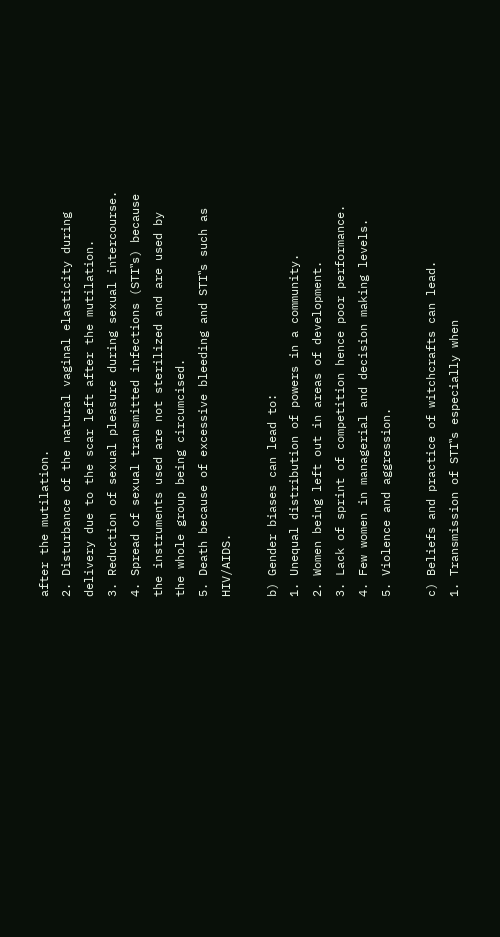after the mutilation.
2. Disturbance of the natural vaginal elasticity during delivery due to the scar left after the mutilation.
3. Reduction of sexual pleasure during sexual intercourse.
4. Spread of sexual transmitted infections (STI‟s) because the instruments used are not sterilized and are used by the whole group being circumcised.
5. Death because of excessive bleeding and STI‟s such as HIV/AIDS.

b) Gender biases can lead to:
1. Unequal distribution of powers in a community.
2. Women being left out in areas of development.
3. Lack of sprint of competition hence poor performance.
4. Few women in managerial and decision making levels.
5. Violence and aggression.

c) Beliefs and practice of witchcrafts can lead.
1. Transmission of STI‟s especially when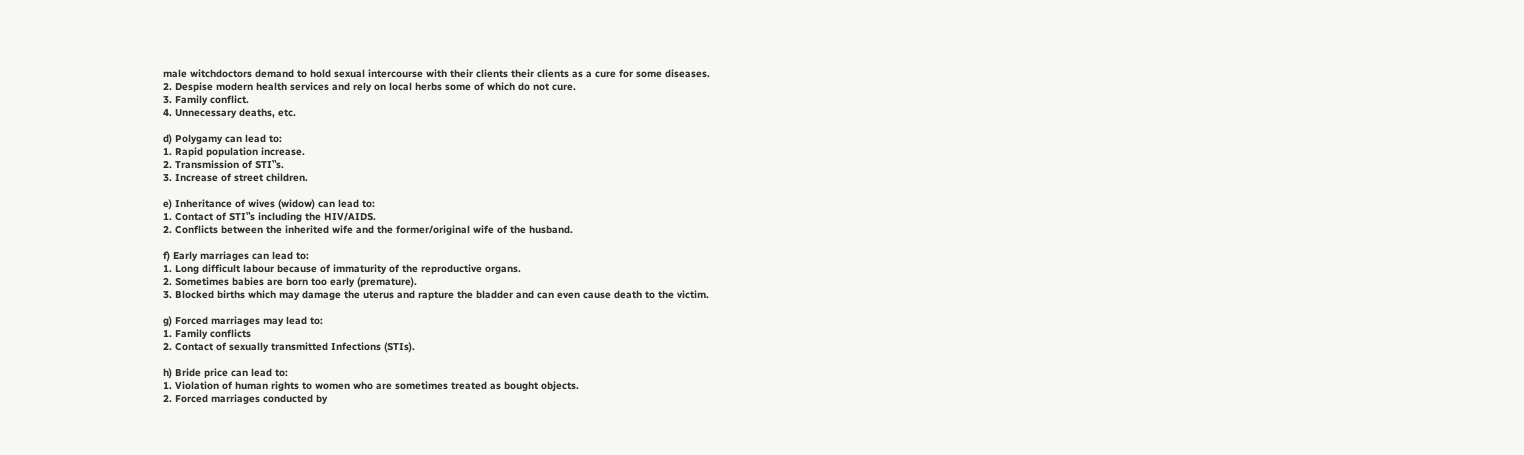male witchdoctors demand to hold sexual intercourse with their clients their clients as a cure for some diseases.
2. Despise modern health services and rely on local herbs some of which do not cure.
3. Family conflict.
4. Unnecessary deaths, etc.

d) Polygamy can lead to:
1. Rapid population increase.
2. Transmission of STI‟s.
3. Increase of street children.

e) Inheritance of wives (widow) can lead to:
1. Contact of STI‟s including the HIV/AIDS.
2. Conflicts between the inherited wife and the former/original wife of the husband.

f) Early marriages can lead to:
1. Long difficult labour because of immaturity of the reproductive organs.
2. Sometimes babies are born too early (premature).
3. Blocked births which may damage the uterus and rapture the bladder and can even cause death to the victim.

g) Forced marriages may lead to:
1. Family conflicts
2. Contact of sexually transmitted Infections (STIs).

h) Bride price can lead to:
1. Violation of human rights to women who are sometimes treated as bought objects.
2. Forced marriages conducted by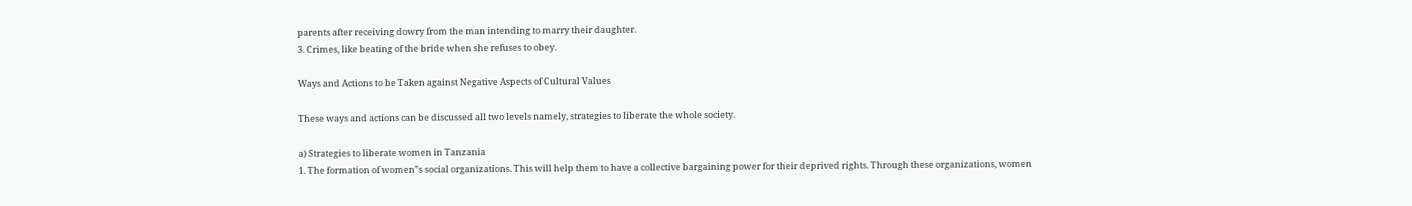parents after receiving dowry from the man intending to marry their daughter.
3. Crimes, like beating of the bride when she refuses to obey.

Ways and Actions to be Taken against Negative Aspects of Cultural Values

These ways and actions can be discussed all two levels namely, strategies to liberate the whole society.

a) Strategies to liberate women in Tanzania
1. The formation of women‟s social organizations. This will help them to have a collective bargaining power for their deprived rights. Through these organizations, women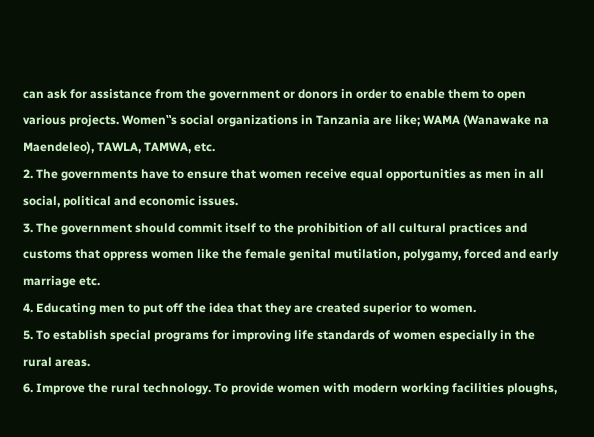can ask for assistance from the government or donors in order to enable them to open various projects. Women‟s social organizations in Tanzania are like; WAMA (Wanawake na Maendeleo), TAWLA, TAMWA, etc.
2. The governments have to ensure that women receive equal opportunities as men in all social, political and economic issues.
3. The government should commit itself to the prohibition of all cultural practices and customs that oppress women like the female genital mutilation, polygamy, forced and early marriage etc.
4. Educating men to put off the idea that they are created superior to women.
5. To establish special programs for improving life standards of women especially in the rural areas.
6. Improve the rural technology. To provide women with modern working facilities ploughs,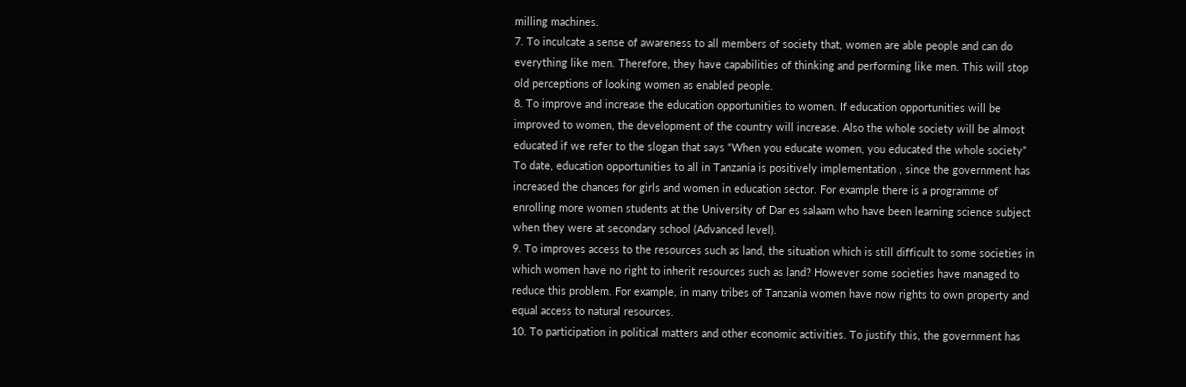milling machines.
7. To inculcate a sense of awareness to all members of society that, women are able people and can do everything like men. Therefore, they have capabilities of thinking and performing like men. This will stop old perceptions of looking women as enabled people.
8. To improve and increase the education opportunities to women. If education opportunities will be improved to women, the development of the country will increase. Also the whole society will be almost educated if we refer to the slogan that says “When you educate women, you educated the whole society” To date, education opportunities to all in Tanzania is positively implementation , since the government has increased the chances for girls and women in education sector. For example there is a programme of enrolling more women students at the University of Dar es salaam who have been learning science subject when they were at secondary school (Advanced level).
9. To improves access to the resources such as land, the situation which is still difficult to some societies in which women have no right to inherit resources such as land? However some societies have managed to reduce this problem. For example, in many tribes of Tanzania women have now rights to own property and equal access to natural resources.
10. To participation in political matters and other economic activities. To justify this, the government has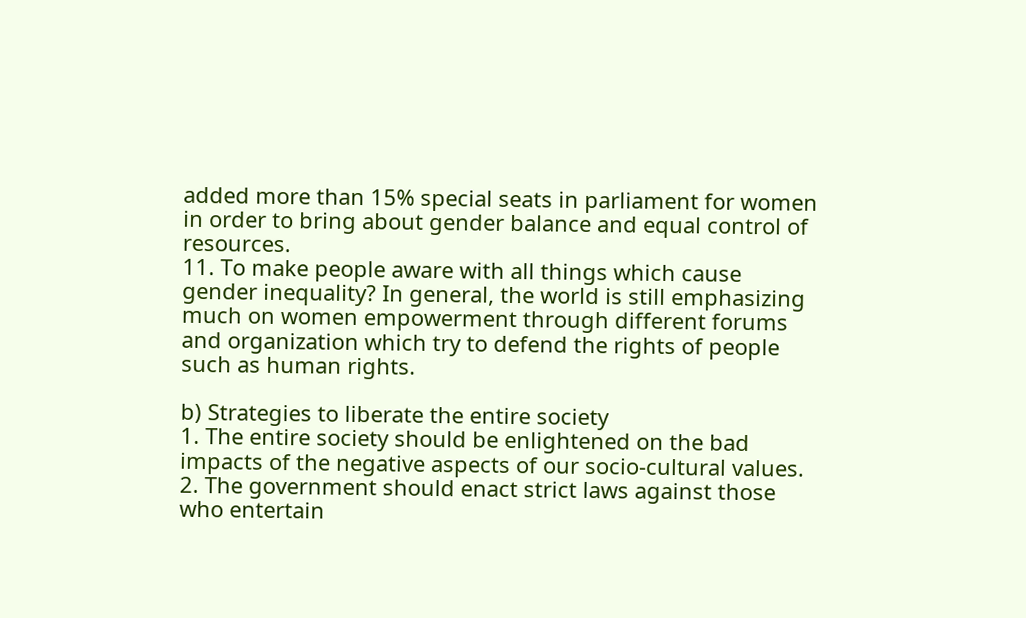added more than 15% special seats in parliament for women in order to bring about gender balance and equal control of resources.
11. To make people aware with all things which cause gender inequality? In general, the world is still emphasizing much on women empowerment through different forums and organization which try to defend the rights of people such as human rights.

b) Strategies to liberate the entire society
1. The entire society should be enlightened on the bad impacts of the negative aspects of our socio-cultural values.
2. The government should enact strict laws against those who entertain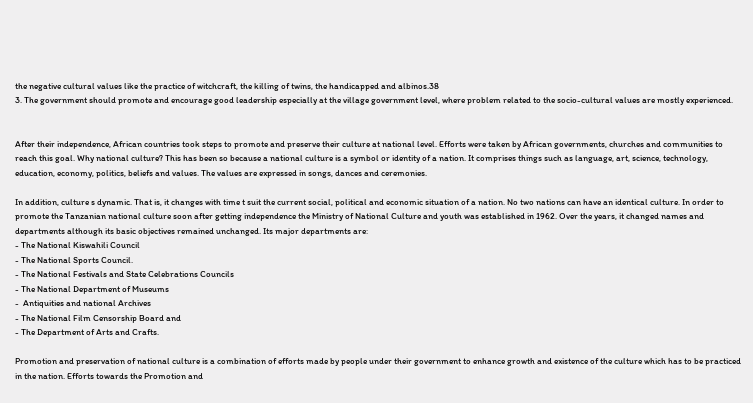the negative cultural values like the practice of witchcraft, the killing of twins, the handicapped and albinos.38
3. The government should promote and encourage good leadership especially at the village government level, where problem related to the socio-cultural values are mostly experienced.


After their independence, African countries took steps to promote and preserve their culture at national level. Efforts were taken by African governments, churches and communities to reach this goal. Why national culture? This has been so because a national culture is a symbol or identity of a nation. It comprises things such as language, art, science, technology, education, economy, politics, beliefs and values. The values are expressed in songs, dances and ceremonies.

In addition, culture s dynamic. That is, it changes with time t suit the current social, political and economic situation of a nation. No two nations can have an identical culture. In order to promote the Tanzanian national culture soon after getting independence the Ministry of National Culture and youth was established in 1962. Over the years, it changed names and departments although its basic objectives remained unchanged. Its major departments are:
- The National Kiswahili Council
- The National Sports Council.
- The National Festivals and State Celebrations Councils
- The National Department of Museums
-  Antiquities and national Archives
- The National Film Censorship Board and
- The Department of Arts and Crafts.

Promotion and preservation of national culture is a combination of efforts made by people under their government to enhance growth and existence of the culture which has to be practiced in the nation. Efforts towards the Promotion and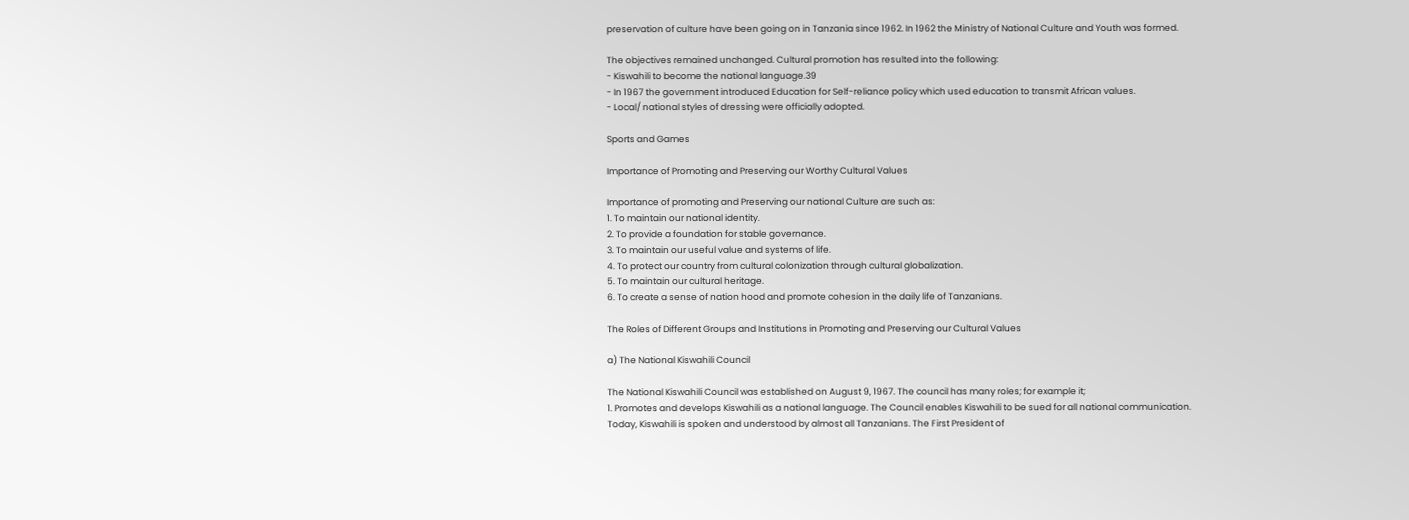preservation of culture have been going on in Tanzania since 1962. In 1962 the Ministry of National Culture and Youth was formed.

The objectives remained unchanged. Cultural promotion has resulted into the following:
- Kiswahili to become the national language.39
- In 1967 the government introduced Education for Self-reliance policy which used education to transmit African values.
- Local/ national styles of dressing were officially adopted.

Sports and Games

Importance of Promoting and Preserving our Worthy Cultural Values

Importance of promoting and Preserving our national Culture are such as:
1. To maintain our national identity.
2. To provide a foundation for stable governance.
3. To maintain our useful value and systems of life.
4. To protect our country from cultural colonization through cultural globalization.
5. To maintain our cultural heritage.
6. To create a sense of nation hood and promote cohesion in the daily life of Tanzanians.

The Roles of Different Groups and Institutions in Promoting and Preserving our Cultural Values

a) The National Kiswahili Council

The National Kiswahili Council was established on August 9, 1967. The council has many roles; for example it;
1. Promotes and develops Kiswahili as a national language. The Council enables Kiswahili to be sued for all national communication. Today, Kiswahili is spoken and understood by almost all Tanzanians. The First President of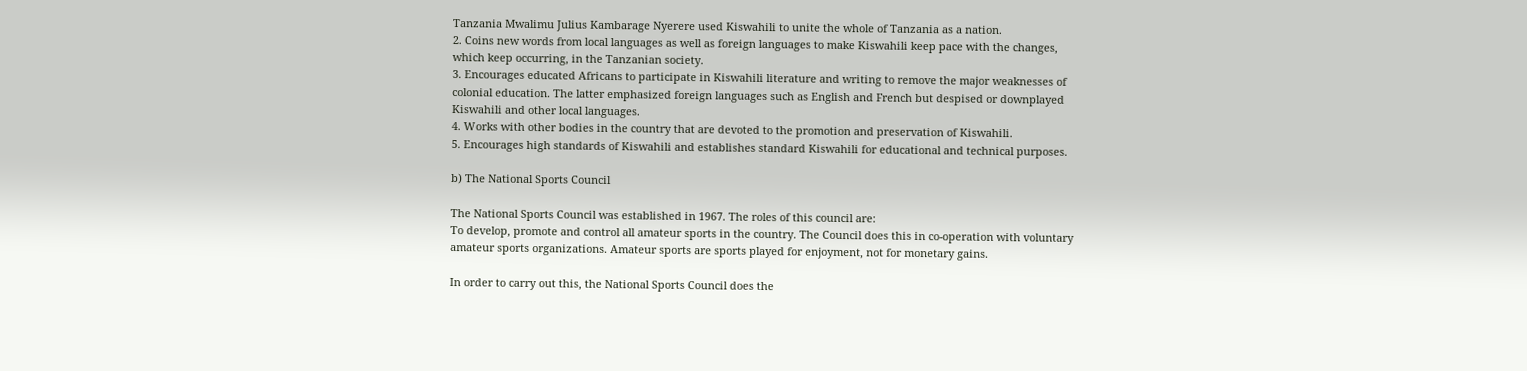Tanzania Mwalimu Julius Kambarage Nyerere used Kiswahili to unite the whole of Tanzania as a nation.
2. Coins new words from local languages as well as foreign languages to make Kiswahili keep pace with the changes, which keep occurring, in the Tanzanian society.
3. Encourages educated Africans to participate in Kiswahili literature and writing to remove the major weaknesses of colonial education. The latter emphasized foreign languages such as English and French but despised or downplayed Kiswahili and other local languages.
4. Works with other bodies in the country that are devoted to the promotion and preservation of Kiswahili.
5. Encourages high standards of Kiswahili and establishes standard Kiswahili for educational and technical purposes.

b) The National Sports Council

The National Sports Council was established in 1967. The roles of this council are:
To develop, promote and control all amateur sports in the country. The Council does this in co-operation with voluntary amateur sports organizations. Amateur sports are sports played for enjoyment, not for monetary gains.

In order to carry out this, the National Sports Council does the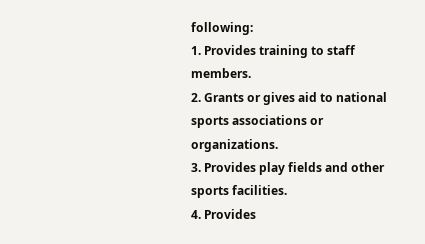following:
1. Provides training to staff members.
2. Grants or gives aid to national sports associations or organizations.
3. Provides play fields and other sports facilities.
4. Provides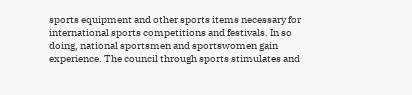sports equipment and other sports items necessary for international sports competitions and festivals. In so doing, national sportsmen and sportswomen gain experience. The council through sports stimulates and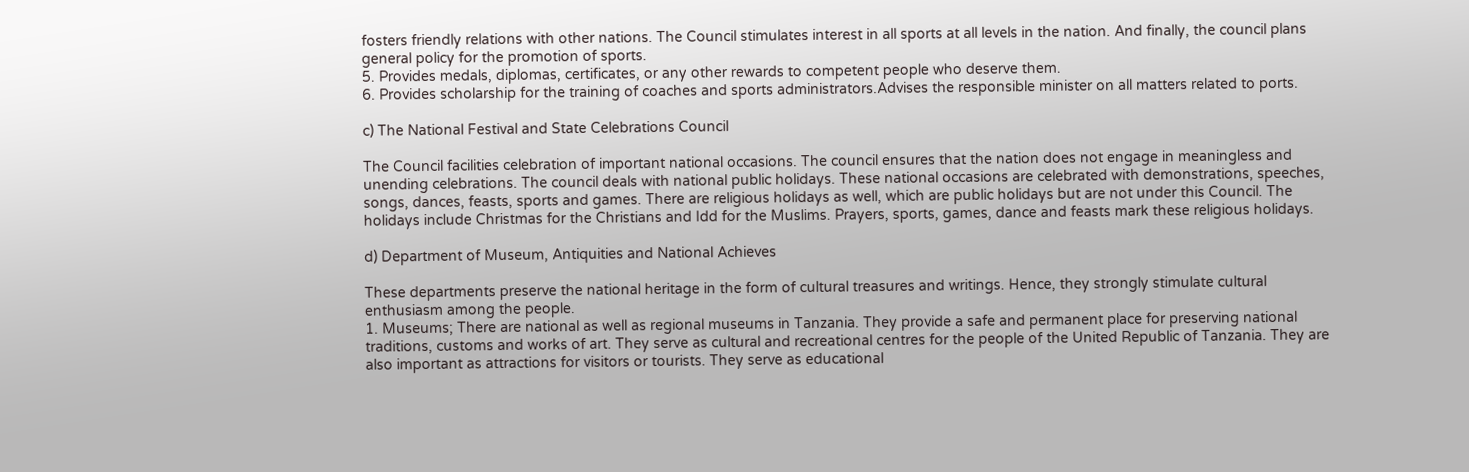fosters friendly relations with other nations. The Council stimulates interest in all sports at all levels in the nation. And finally, the council plans general policy for the promotion of sports.
5. Provides medals, diplomas, certificates, or any other rewards to competent people who deserve them.
6. Provides scholarship for the training of coaches and sports administrators.Advises the responsible minister on all matters related to ports.

c) The National Festival and State Celebrations Council

The Council facilities celebration of important national occasions. The council ensures that the nation does not engage in meaningless and unending celebrations. The council deals with national public holidays. These national occasions are celebrated with demonstrations, speeches, songs, dances, feasts, sports and games. There are religious holidays as well, which are public holidays but are not under this Council. The holidays include Christmas for the Christians and Idd for the Muslims. Prayers, sports, games, dance and feasts mark these religious holidays.

d) Department of Museum, Antiquities and National Achieves

These departments preserve the national heritage in the form of cultural treasures and writings. Hence, they strongly stimulate cultural enthusiasm among the people.
1. Museums; There are national as well as regional museums in Tanzania. They provide a safe and permanent place for preserving national traditions, customs and works of art. They serve as cultural and recreational centres for the people of the United Republic of Tanzania. They are also important as attractions for visitors or tourists. They serve as educational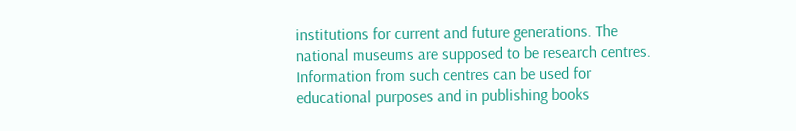institutions for current and future generations. The national museums are supposed to be research centres. Information from such centres can be used for educational purposes and in publishing books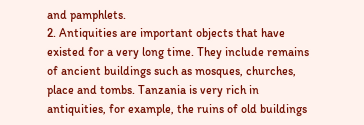and pamphlets.
2. Antiquities are important objects that have existed for a very long time. They include remains of ancient buildings such as mosques, churches, place and tombs. Tanzania is very rich in antiquities, for example, the ruins of old buildings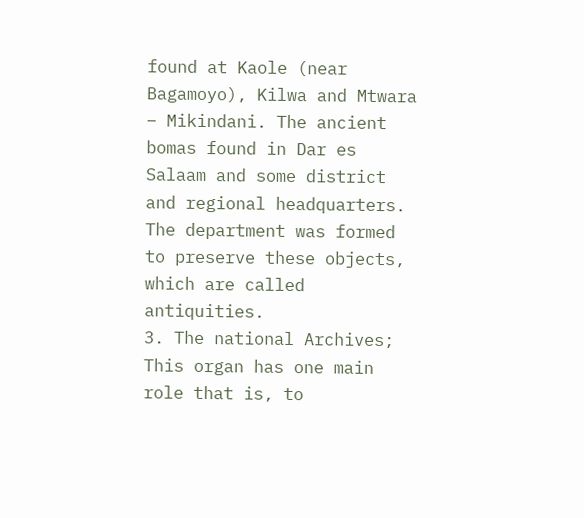found at Kaole (near Bagamoyo), Kilwa and Mtwara – Mikindani. The ancient bomas found in Dar es Salaam and some district and regional headquarters. The department was formed to preserve these objects, which are called antiquities.
3. The national Archives; This organ has one main role that is, to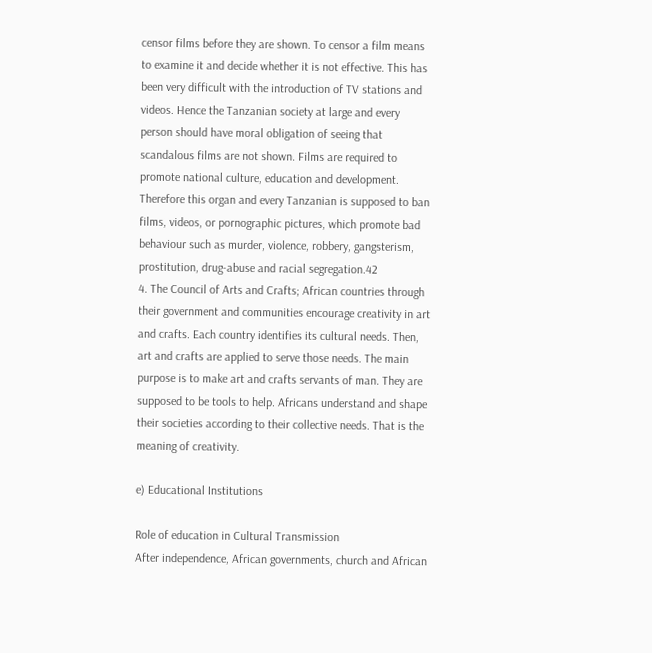censor films before they are shown. To censor a film means to examine it and decide whether it is not effective. This has been very difficult with the introduction of TV stations and videos. Hence the Tanzanian society at large and every person should have moral obligation of seeing that scandalous films are not shown. Films are required to promote national culture, education and development. Therefore this organ and every Tanzanian is supposed to ban films, videos, or pornographic pictures, which promote bad behaviour such as murder, violence, robbery, gangsterism, prostitution, drug-abuse and racial segregation.42
4. The Council of Arts and Crafts; African countries through their government and communities encourage creativity in art and crafts. Each country identifies its cultural needs. Then, art and crafts are applied to serve those needs. The main purpose is to make art and crafts servants of man. They are supposed to be tools to help. Africans understand and shape their societies according to their collective needs. That is the meaning of creativity.

e) Educational Institutions

Role of education in Cultural Transmission
After independence, African governments, church and African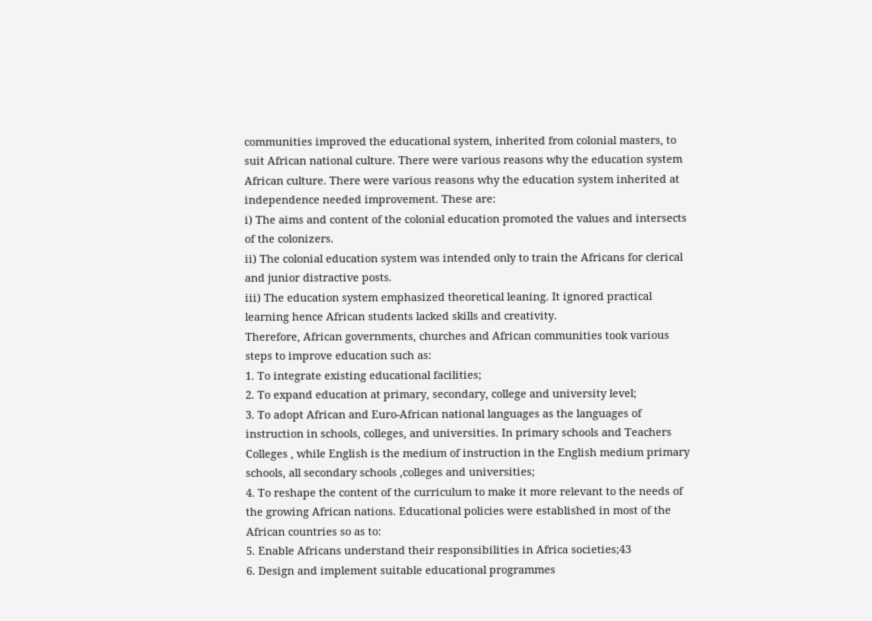communities improved the educational system, inherited from colonial masters, to suit African national culture. There were various reasons why the education system African culture. There were various reasons why the education system inherited at independence needed improvement. These are:
i) The aims and content of the colonial education promoted the values and intersects of the colonizers.
ii) The colonial education system was intended only to train the Africans for clerical and junior distractive posts.
iii) The education system emphasized theoretical leaning. It ignored practical learning hence African students lacked skills and creativity.
Therefore, African governments, churches and African communities took various steps to improve education such as:
1. To integrate existing educational facilities;
2. To expand education at primary, secondary, college and university level;
3. To adopt African and Euro-African national languages as the languages of instruction in schools, colleges, and universities. In primary schools and Teachers Colleges , while English is the medium of instruction in the English medium primary schools, all secondary schools ,colleges and universities;
4. To reshape the content of the curriculum to make it more relevant to the needs of the growing African nations. Educational policies were established in most of the African countries so as to:
5. Enable Africans understand their responsibilities in Africa societies;43
6. Design and implement suitable educational programmes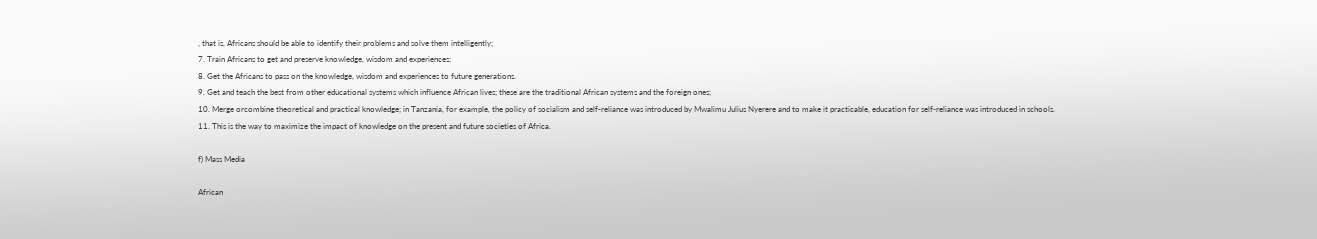, that is, Africans should be able to identify their problems and solve them intelligently;
7. Train Africans to get and preserve knowledge, wisdom and experiences;
8. Get the Africans to pass on the knowledge, wisdom and experiences to future generations.
9. Get and teach the best from other educational systems which influence African lives; these are the traditional African systems and the foreign ones;
10. Merge orcombine theoretical and practical knowledge; in Tanzania, for example, the policy of socialism and self-reliance was introduced by Mwalimu Julius Nyerere and to make it practicable, education for self-reliance was introduced in schools.
11. This is the way to maximize the impact of knowledge on the present and future societies of Africa.

f) Mass Media

African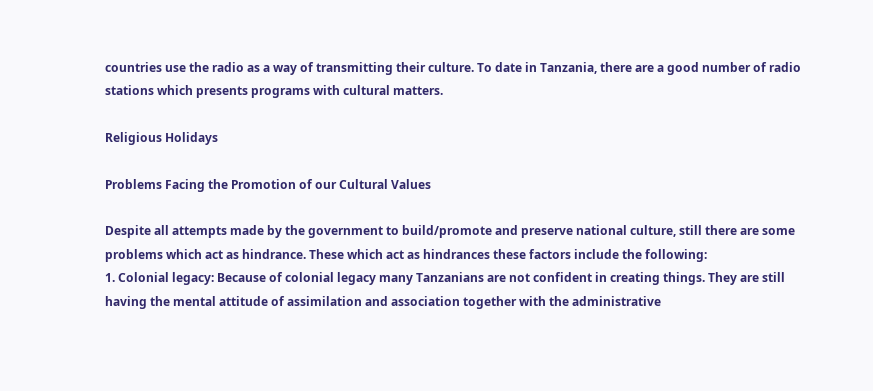countries use the radio as a way of transmitting their culture. To date in Tanzania, there are a good number of radio stations which presents programs with cultural matters.

Religious Holidays

Problems Facing the Promotion of our Cultural Values

Despite all attempts made by the government to build/promote and preserve national culture, still there are some problems which act as hindrance. These which act as hindrances these factors include the following:
1. Colonial legacy: Because of colonial legacy many Tanzanians are not confident in creating things. They are still having the mental attitude of assimilation and association together with the administrative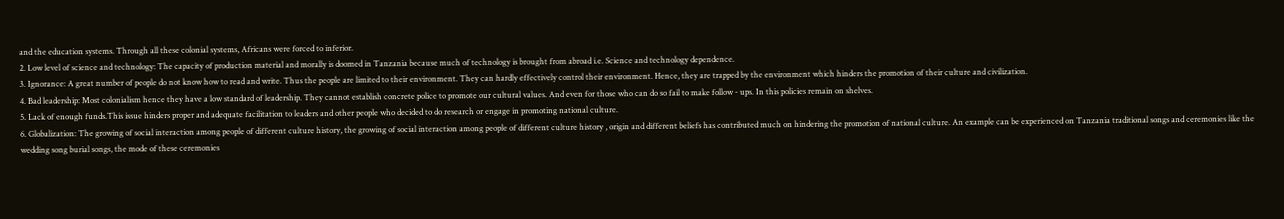and the education systems. Through all these colonial systems, Africans were forced to inferior.
2. Low level of science and technology: The capacity of production material and morally is doomed in Tanzania because much of technology is brought from abroad i.e. Science and technology dependence.
3. Ignorance: A great number of people do not know how to read and write. Thus the people are limited to their environment. They can hardly effectively control their environment. Hence, they are trapped by the environment which hinders the promotion of their culture and civilization.
4. Bad leadership: Most colonialism hence they have a low standard of leadership. They cannot establish concrete police to promote our cultural values. And even for those who can do so fail to make follow - ups. In this policies remain on shelves.
5. Lack of enough funds.This issue hinders proper and adequate facilitation to leaders and other people who decided to do research or engage in promoting national culture.
6. Globalization: The growing of social interaction among people of different culture history, the growing of social interaction among people of different culture history , origin and different beliefs has contributed much on hindering the promotion of national culture. An example can be experienced on Tanzania traditional songs and ceremonies like the wedding song burial songs, the mode of these ceremonies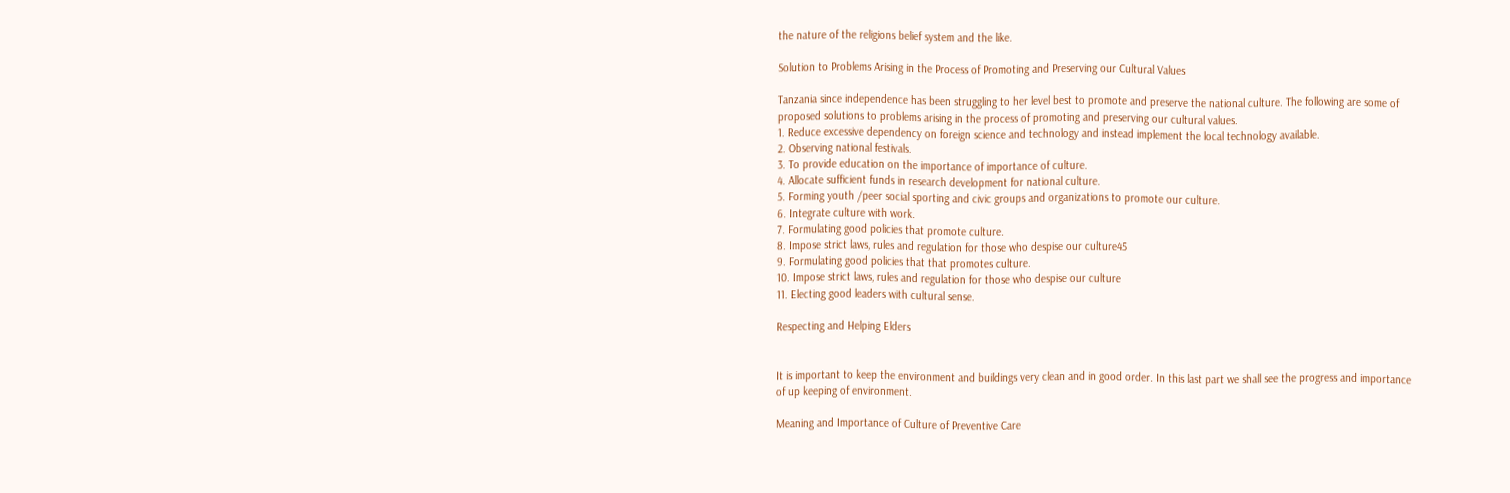the nature of the religions belief system and the like.

Solution to Problems Arising in the Process of Promoting and Preserving our Cultural Values

Tanzania since independence has been struggling to her level best to promote and preserve the national culture. The following are some of proposed solutions to problems arising in the process of promoting and preserving our cultural values.
1. Reduce excessive dependency on foreign science and technology and instead implement the local technology available.
2. Observing national festivals.
3. To provide education on the importance of importance of culture.
4. Allocate sufficient funds in research development for national culture.
5. Forming youth /peer social sporting and civic groups and organizations to promote our culture.
6. Integrate culture with work.
7. Formulating good policies that promote culture.
8. Impose strict laws, rules and regulation for those who despise our culture45
9. Formulating good policies that that promotes culture.
10. Impose strict laws, rules and regulation for those who despise our culture
11. Electing good leaders with cultural sense.

Respecting and Helping Elders


It is important to keep the environment and buildings very clean and in good order. In this last part we shall see the progress and importance of up keeping of environment.

Meaning and Importance of Culture of Preventive Care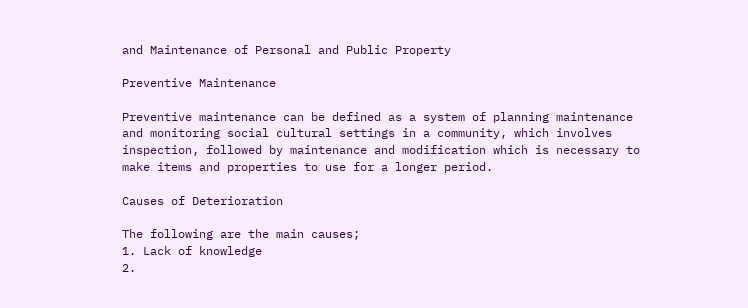and Maintenance of Personal and Public Property

Preventive Maintenance

Preventive maintenance can be defined as a system of planning maintenance and monitoring social cultural settings in a community, which involves inspection, followed by maintenance and modification which is necessary to make items and properties to use for a longer period.

Causes of Deterioration

The following are the main causes;
1. Lack of knowledge
2.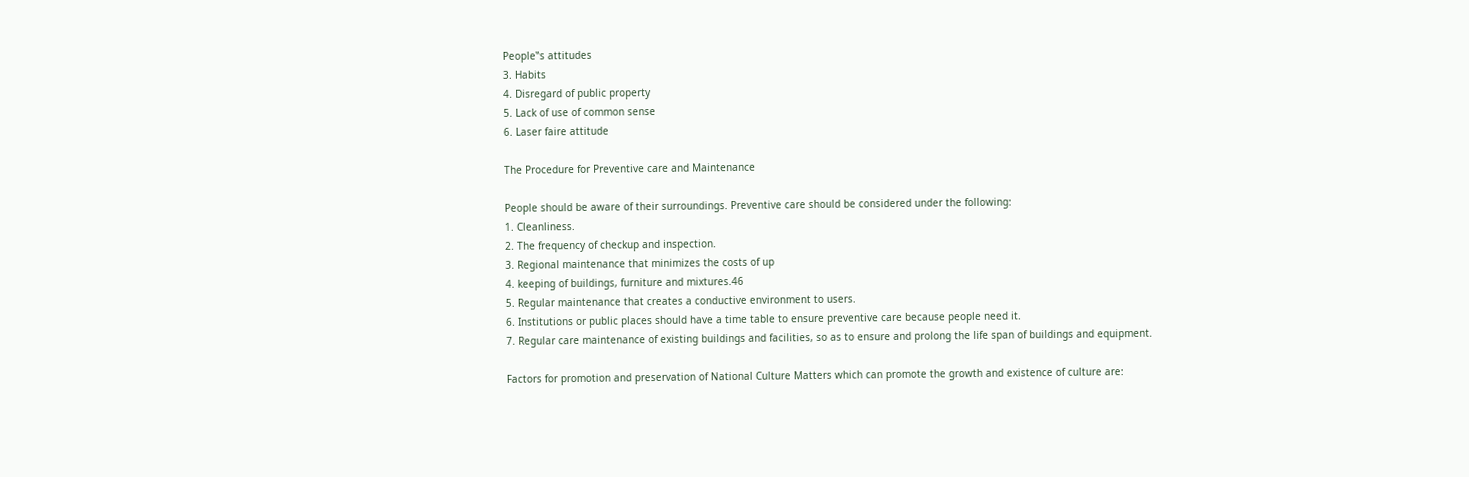People‟s attitudes
3. Habits
4. Disregard of public property
5. Lack of use of common sense
6. Laser faire attitude

The Procedure for Preventive care and Maintenance

People should be aware of their surroundings. Preventive care should be considered under the following:
1. Cleanliness.
2. The frequency of checkup and inspection.
3. Regional maintenance that minimizes the costs of up
4. keeping of buildings, furniture and mixtures.46
5. Regular maintenance that creates a conductive environment to users.
6. Institutions or public places should have a time table to ensure preventive care because people need it.
7. Regular care maintenance of existing buildings and facilities, so as to ensure and prolong the life span of buildings and equipment.

Factors for promotion and preservation of National Culture Matters which can promote the growth and existence of culture are: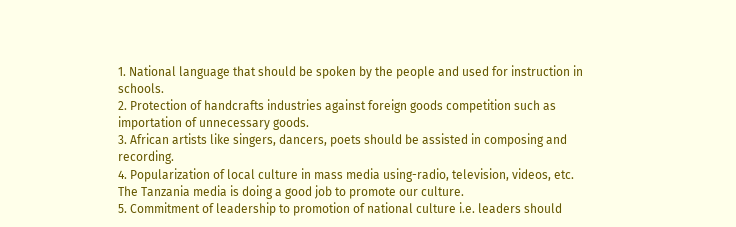1. National language that should be spoken by the people and used for instruction in schools.
2. Protection of handcrafts industries against foreign goods competition such as importation of unnecessary goods.
3. African artists like singers, dancers, poets should be assisted in composing and recording.
4. Popularization of local culture in mass media using-radio, television, videos, etc. The Tanzania media is doing a good job to promote our culture.
5. Commitment of leadership to promotion of national culture i.e. leaders should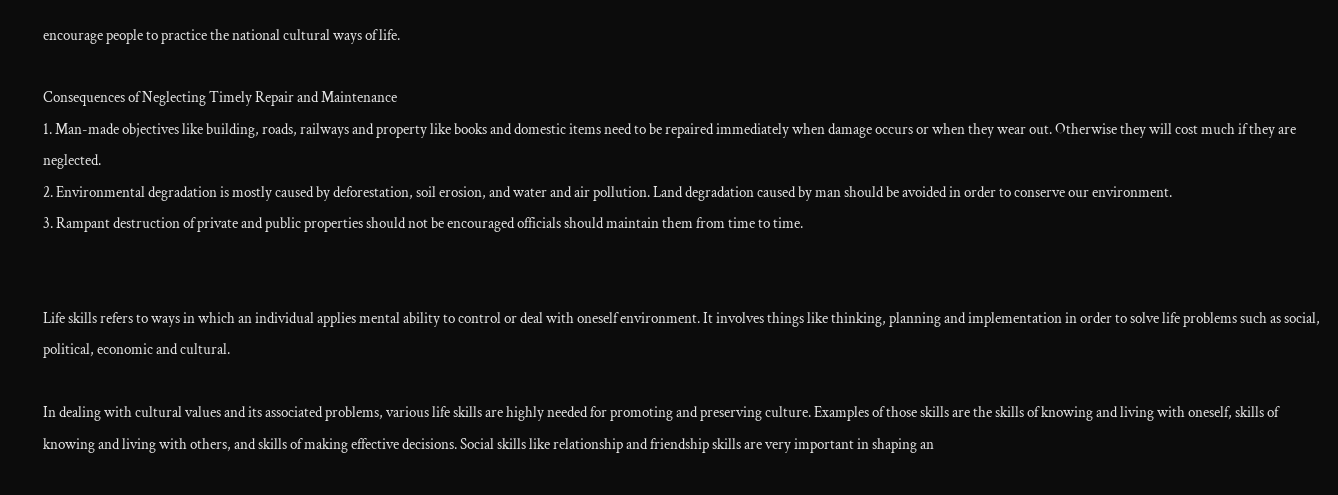encourage people to practice the national cultural ways of life.

Consequences of Neglecting Timely Repair and Maintenance
1. Man-made objectives like building, roads, railways and property like books and domestic items need to be repaired immediately when damage occurs or when they wear out. Otherwise they will cost much if they are neglected.
2. Environmental degradation is mostly caused by deforestation, soil erosion, and water and air pollution. Land degradation caused by man should be avoided in order to conserve our environment.
3. Rampant destruction of private and public properties should not be encouraged officials should maintain them from time to time.


Life skills refers to ways in which an individual applies mental ability to control or deal with oneself environment. It involves things like thinking, planning and implementation in order to solve life problems such as social, political, economic and cultural.

In dealing with cultural values and its associated problems, various life skills are highly needed for promoting and preserving culture. Examples of those skills are the skills of knowing and living with oneself, skills of knowing and living with others, and skills of making effective decisions. Social skills like relationship and friendship skills are very important in shaping an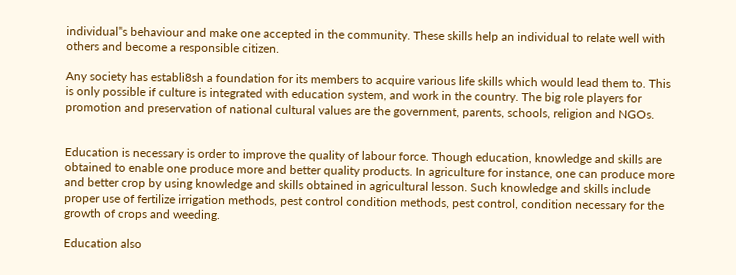individual‟s behaviour and make one accepted in the community. These skills help an individual to relate well with others and become a responsible citizen.

Any society has establi8sh a foundation for its members to acquire various life skills which would lead them to. This is only possible if culture is integrated with education system, and work in the country. The big role players for promotion and preservation of national cultural values are the government, parents, schools, religion and NGOs.


Education is necessary is order to improve the quality of labour force. Though education, knowledge and skills are obtained to enable one produce more and better quality products. In agriculture for instance, one can produce more and better crop by using knowledge and skills obtained in agricultural lesson. Such knowledge and skills include proper use of fertilize irrigation methods, pest control condition methods, pest control, condition necessary for the growth of crops and weeding.

Education also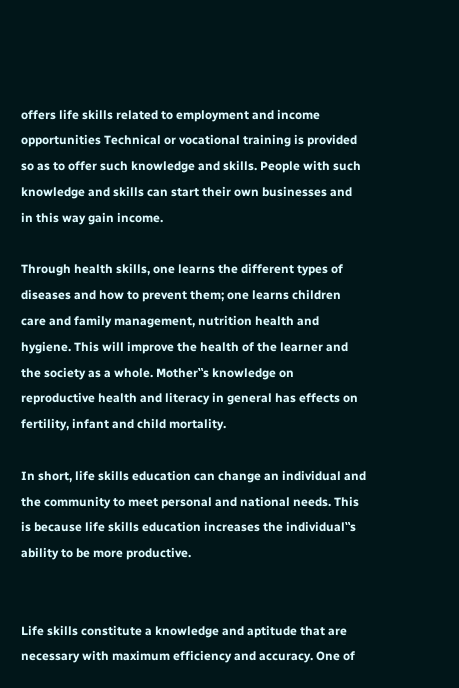offers life skills related to employment and income opportunities Technical or vocational training is provided so as to offer such knowledge and skills. People with such knowledge and skills can start their own businesses and in this way gain income.

Through health skills, one learns the different types of diseases and how to prevent them; one learns children care and family management, nutrition health and hygiene. This will improve the health of the learner and the society as a whole. Mother‟s knowledge on reproductive health and literacy in general has effects on fertility, infant and child mortality.

In short, life skills education can change an individual and the community to meet personal and national needs. This is because life skills education increases the individual‟s ability to be more productive.


Life skills constitute a knowledge and aptitude that are necessary with maximum efficiency and accuracy. One of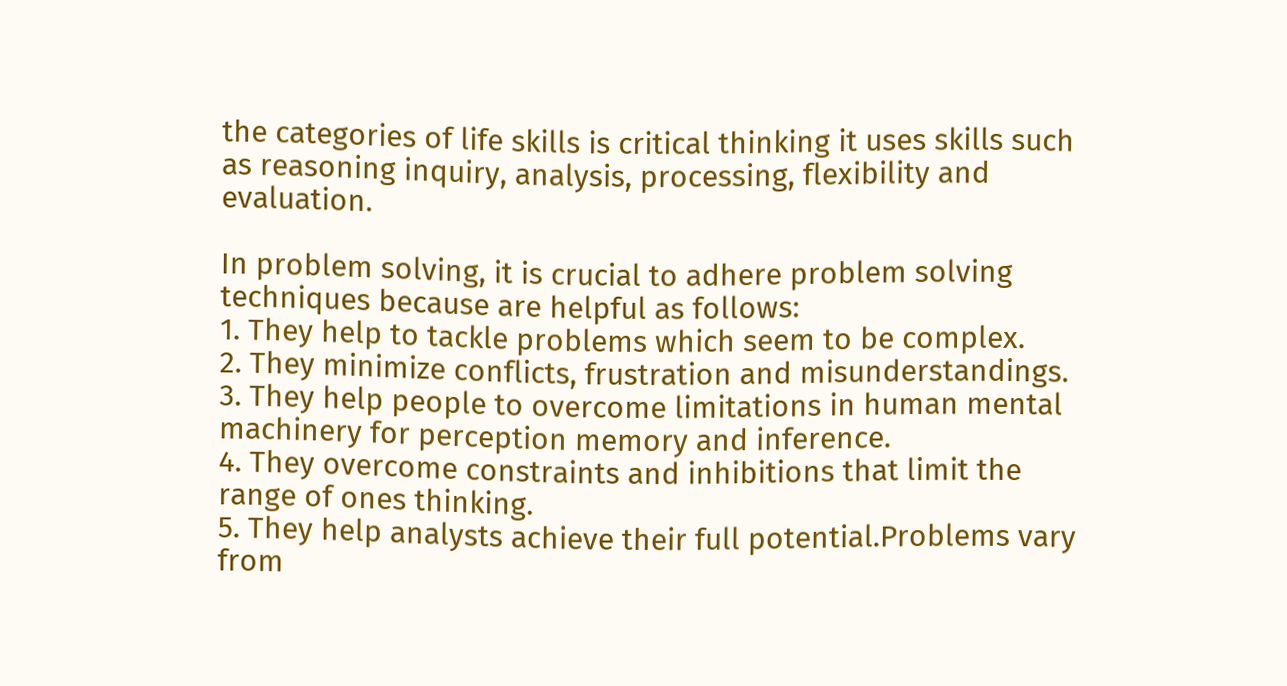the categories of life skills is critical thinking it uses skills such as reasoning inquiry, analysis, processing, flexibility and evaluation.

In problem solving, it is crucial to adhere problem solving techniques because are helpful as follows:
1. They help to tackle problems which seem to be complex.
2. They minimize conflicts, frustration and misunderstandings.
3. They help people to overcome limitations in human mental machinery for perception memory and inference.
4. They overcome constraints and inhibitions that limit the range of ones thinking.
5. They help analysts achieve their full potential.Problems vary from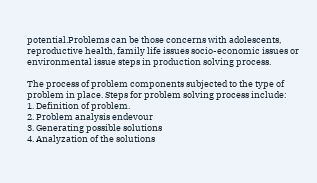potential.Problems can be those concerns with adolescents, reproductive health, family life issues socio-economic issues or environmental issue steps in production solving process.

The process of problem components subjected to the type of problem in place. Steps for problem solving process include:
1. Definition of problem.
2. Problem analysis endevour
3. Generating possible solutions
4. Analyzation of the solutions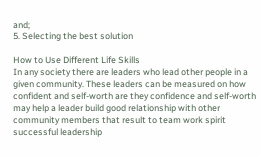and;
5. Selecting the best solution

How to Use Different Life Skills
In any society there are leaders who lead other people in a given community. These leaders can be measured on how confident and self-worth are they confidence and self-worth may help a leader build good relationship with other community members that result to team work spirit successful leadership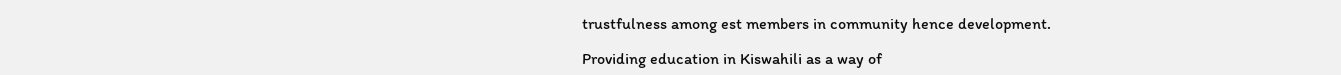trustfulness among est members in community hence development.

Providing education in Kiswahili as a way of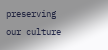preserving our culture